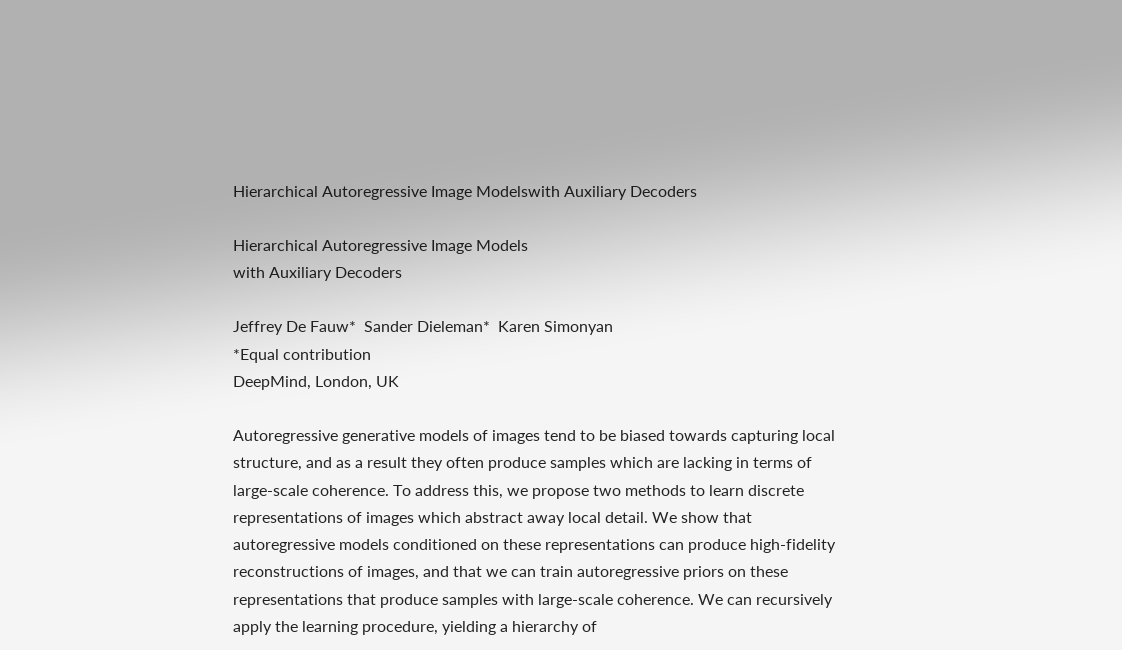Hierarchical Autoregressive Image Modelswith Auxiliary Decoders

Hierarchical Autoregressive Image Models
with Auxiliary Decoders

Jeffrey De Fauw*  Sander Dieleman*  Karen Simonyan
*Equal contribution
DeepMind, London, UK

Autoregressive generative models of images tend to be biased towards capturing local structure, and as a result they often produce samples which are lacking in terms of large-scale coherence. To address this, we propose two methods to learn discrete representations of images which abstract away local detail. We show that autoregressive models conditioned on these representations can produce high-fidelity reconstructions of images, and that we can train autoregressive priors on these representations that produce samples with large-scale coherence. We can recursively apply the learning procedure, yielding a hierarchy of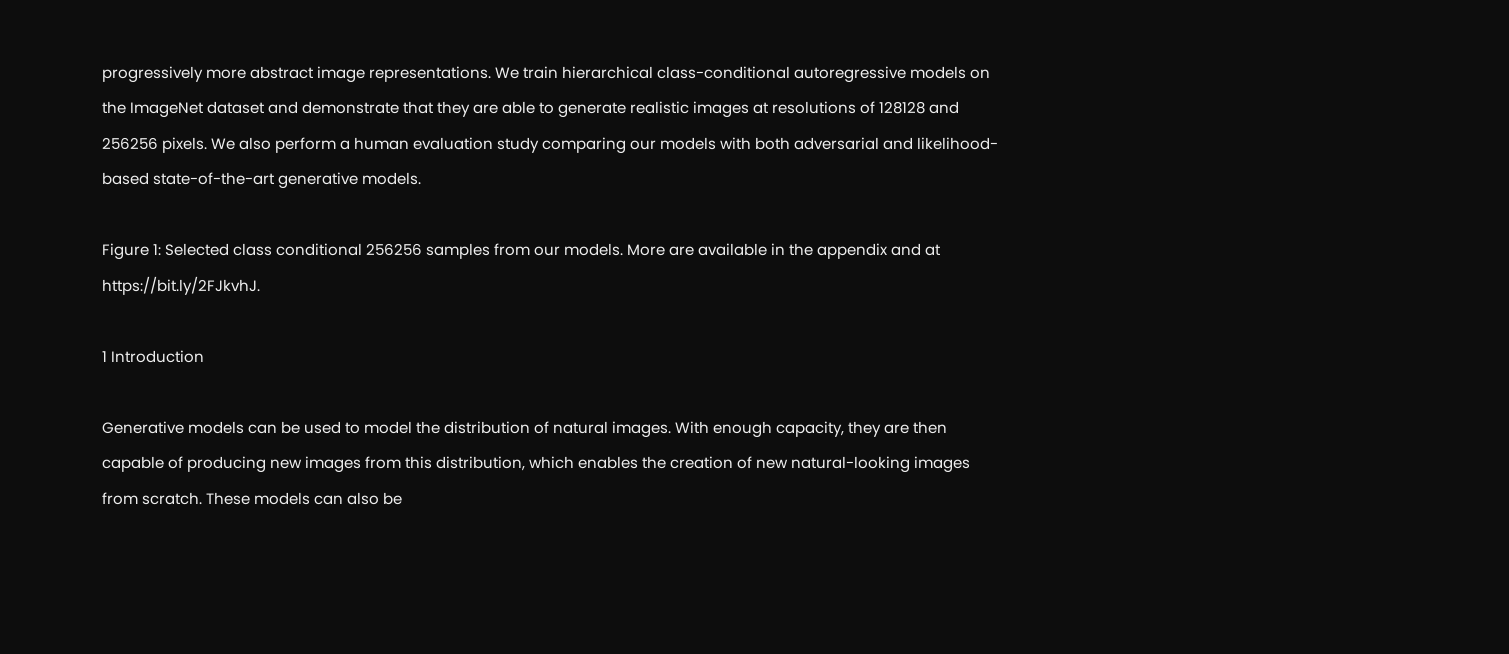progressively more abstract image representations. We train hierarchical class-conditional autoregressive models on the ImageNet dataset and demonstrate that they are able to generate realistic images at resolutions of 128128 and 256256 pixels. We also perform a human evaluation study comparing our models with both adversarial and likelihood-based state-of-the-art generative models.

Figure 1: Selected class conditional 256256 samples from our models. More are available in the appendix and at https://bit.ly/2FJkvhJ.

1 Introduction

Generative models can be used to model the distribution of natural images. With enough capacity, they are then capable of producing new images from this distribution, which enables the creation of new natural-looking images from scratch. These models can also be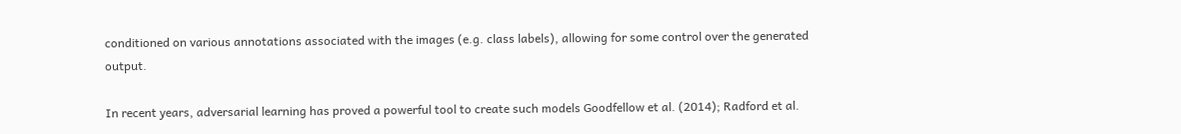conditioned on various annotations associated with the images (e.g. class labels), allowing for some control over the generated output.

In recent years, adversarial learning has proved a powerful tool to create such models Goodfellow et al. (2014); Radford et al.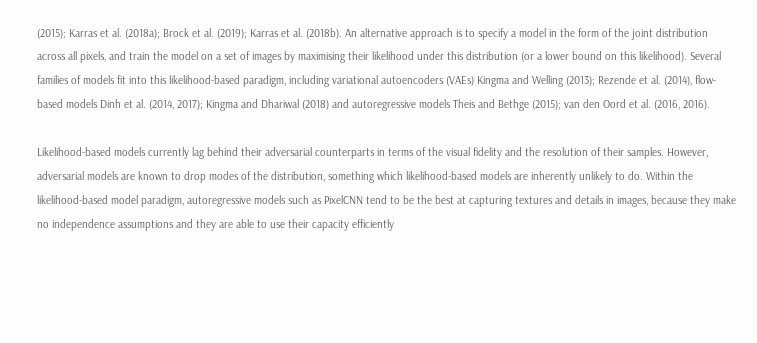(2015); Karras et al. (2018a); Brock et al. (2019); Karras et al. (2018b). An alternative approach is to specify a model in the form of the joint distribution across all pixels, and train the model on a set of images by maximising their likelihood under this distribution (or a lower bound on this likelihood). Several families of models fit into this likelihood-based paradigm, including variational autoencoders (VAEs) Kingma and Welling (2013); Rezende et al. (2014), flow-based models Dinh et al. (2014, 2017); Kingma and Dhariwal (2018) and autoregressive models Theis and Bethge (2015); van den Oord et al. (2016, 2016).

Likelihood-based models currently lag behind their adversarial counterparts in terms of the visual fidelity and the resolution of their samples. However, adversarial models are known to drop modes of the distribution, something which likelihood-based models are inherently unlikely to do. Within the likelihood-based model paradigm, autoregressive models such as PixelCNN tend to be the best at capturing textures and details in images, because they make no independence assumptions and they are able to use their capacity efficiently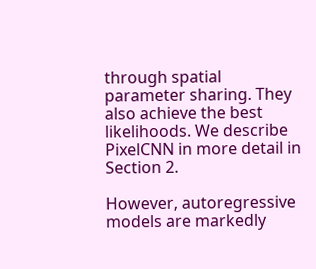through spatial parameter sharing. They also achieve the best likelihoods. We describe PixelCNN in more detail in Section 2.

However, autoregressive models are markedly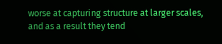worse at capturing structure at larger scales, and as a result they tend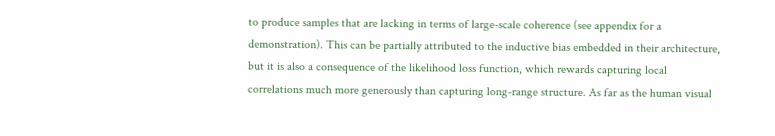to produce samples that are lacking in terms of large-scale coherence (see appendix for a demonstration). This can be partially attributed to the inductive bias embedded in their architecture, but it is also a consequence of the likelihood loss function, which rewards capturing local correlations much more generously than capturing long-range structure. As far as the human visual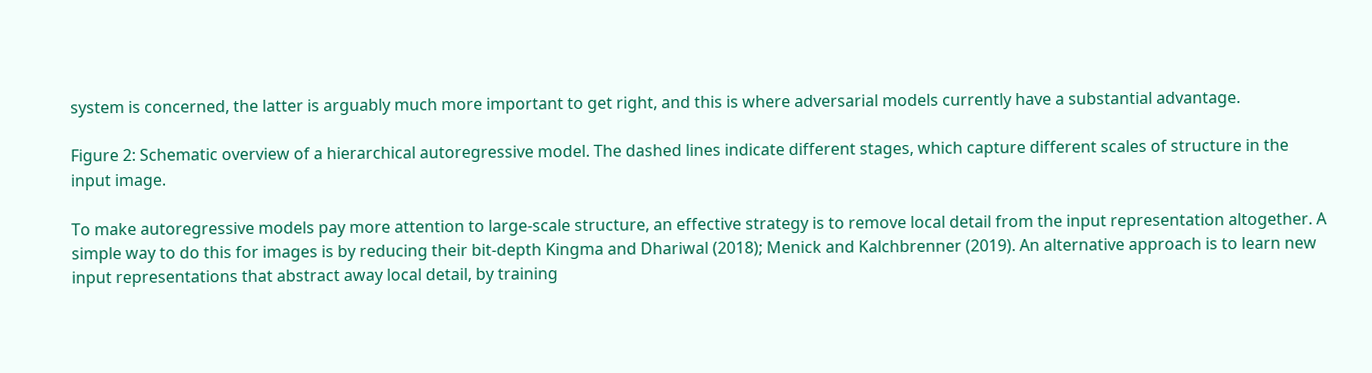system is concerned, the latter is arguably much more important to get right, and this is where adversarial models currently have a substantial advantage.

Figure 2: Schematic overview of a hierarchical autoregressive model. The dashed lines indicate different stages, which capture different scales of structure in the input image.

To make autoregressive models pay more attention to large-scale structure, an effective strategy is to remove local detail from the input representation altogether. A simple way to do this for images is by reducing their bit-depth Kingma and Dhariwal (2018); Menick and Kalchbrenner (2019). An alternative approach is to learn new input representations that abstract away local detail, by training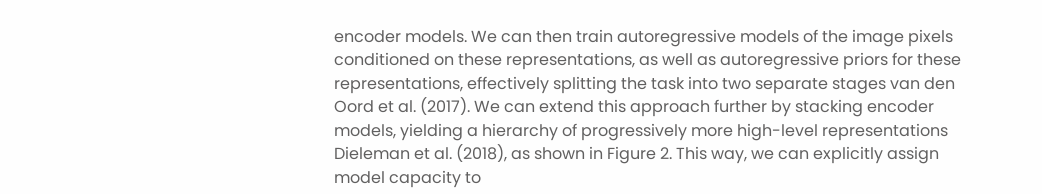encoder models. We can then train autoregressive models of the image pixels conditioned on these representations, as well as autoregressive priors for these representations, effectively splitting the task into two separate stages van den Oord et al. (2017). We can extend this approach further by stacking encoder models, yielding a hierarchy of progressively more high-level representations Dieleman et al. (2018), as shown in Figure 2. This way, we can explicitly assign model capacity to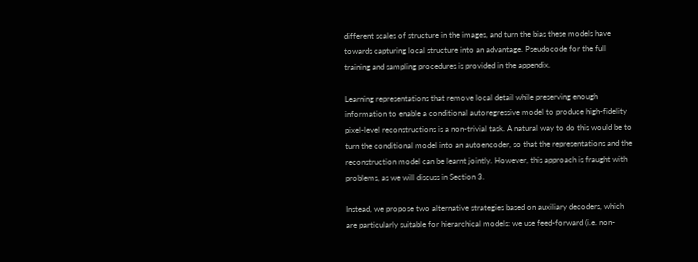different scales of structure in the images, and turn the bias these models have towards capturing local structure into an advantage. Pseudocode for the full training and sampling procedures is provided in the appendix.

Learning representations that remove local detail while preserving enough information to enable a conditional autoregressive model to produce high-fidelity pixel-level reconstructions is a non-trivial task. A natural way to do this would be to turn the conditional model into an autoencoder, so that the representations and the reconstruction model can be learnt jointly. However, this approach is fraught with problems, as we will discuss in Section 3.

Instead, we propose two alternative strategies based on auxiliary decoders, which are particularly suitable for hierarchical models: we use feed-forward (i.e. non-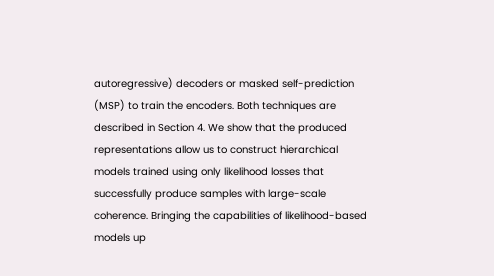autoregressive) decoders or masked self-prediction (MSP) to train the encoders. Both techniques are described in Section 4. We show that the produced representations allow us to construct hierarchical models trained using only likelihood losses that successfully produce samples with large-scale coherence. Bringing the capabilities of likelihood-based models up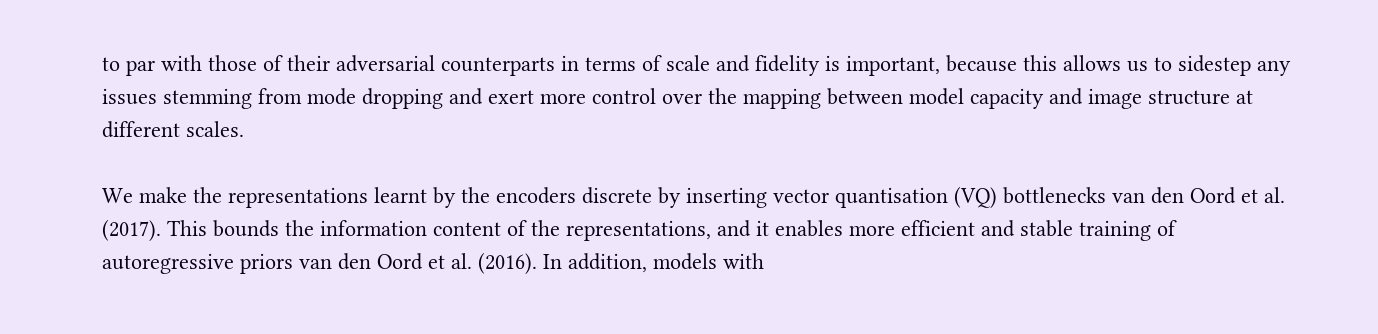to par with those of their adversarial counterparts in terms of scale and fidelity is important, because this allows us to sidestep any issues stemming from mode dropping and exert more control over the mapping between model capacity and image structure at different scales.

We make the representations learnt by the encoders discrete by inserting vector quantisation (VQ) bottlenecks van den Oord et al. (2017). This bounds the information content of the representations, and it enables more efficient and stable training of autoregressive priors van den Oord et al. (2016). In addition, models with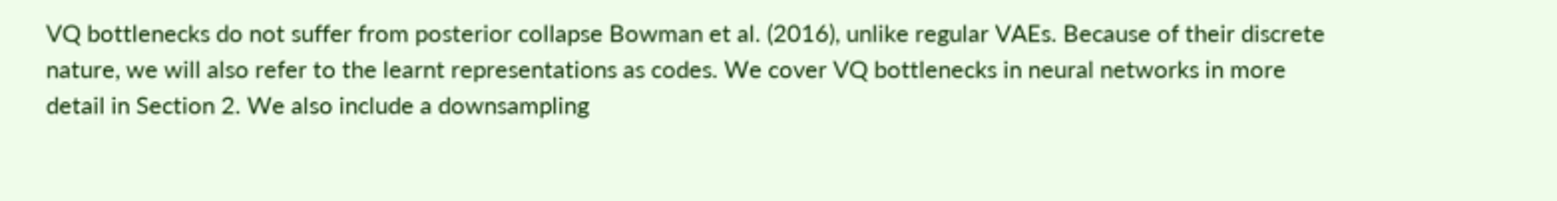VQ bottlenecks do not suffer from posterior collapse Bowman et al. (2016), unlike regular VAEs. Because of their discrete nature, we will also refer to the learnt representations as codes. We cover VQ bottlenecks in neural networks in more detail in Section 2. We also include a downsampling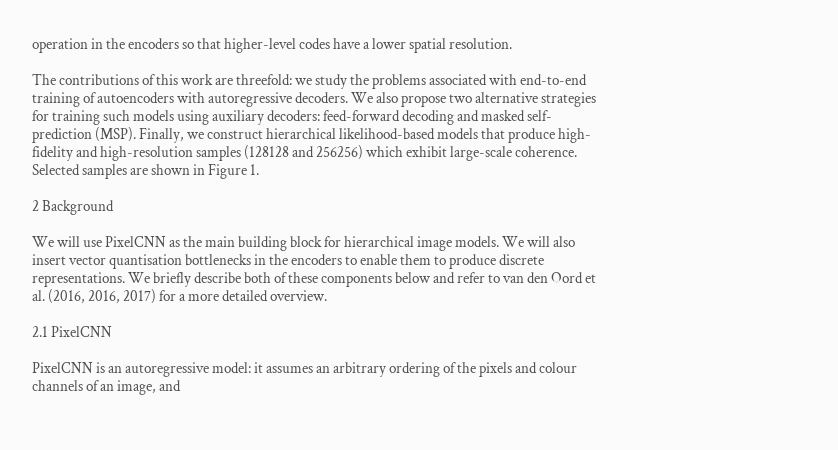operation in the encoders so that higher-level codes have a lower spatial resolution.

The contributions of this work are threefold: we study the problems associated with end-to-end training of autoencoders with autoregressive decoders. We also propose two alternative strategies for training such models using auxiliary decoders: feed-forward decoding and masked self-prediction (MSP). Finally, we construct hierarchical likelihood-based models that produce high-fidelity and high-resolution samples (128128 and 256256) which exhibit large-scale coherence. Selected samples are shown in Figure 1.

2 Background

We will use PixelCNN as the main building block for hierarchical image models. We will also insert vector quantisation bottlenecks in the encoders to enable them to produce discrete representations. We briefly describe both of these components below and refer to van den Oord et al. (2016, 2016, 2017) for a more detailed overview.

2.1 PixelCNN

PixelCNN is an autoregressive model: it assumes an arbitrary ordering of the pixels and colour channels of an image, and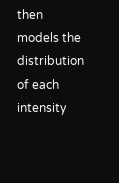then models the distribution of each intensity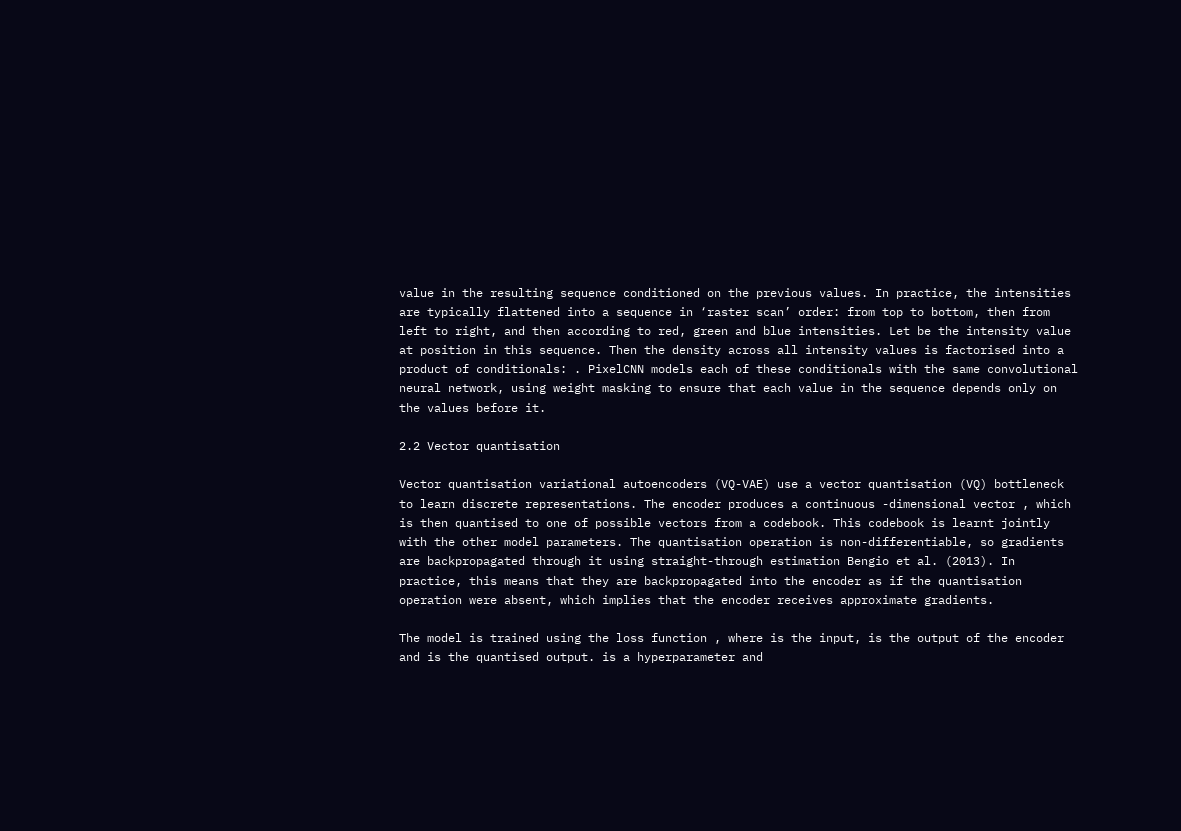value in the resulting sequence conditioned on the previous values. In practice, the intensities are typically flattened into a sequence in ‘raster scan’ order: from top to bottom, then from left to right, and then according to red, green and blue intensities. Let be the intensity value at position in this sequence. Then the density across all intensity values is factorised into a product of conditionals: . PixelCNN models each of these conditionals with the same convolutional neural network, using weight masking to ensure that each value in the sequence depends only on the values before it.

2.2 Vector quantisation

Vector quantisation variational autoencoders (VQ-VAE) use a vector quantisation (VQ) bottleneck to learn discrete representations. The encoder produces a continuous -dimensional vector , which is then quantised to one of possible vectors from a codebook. This codebook is learnt jointly with the other model parameters. The quantisation operation is non-differentiable, so gradients are backpropagated through it using straight-through estimation Bengio et al. (2013). In practice, this means that they are backpropagated into the encoder as if the quantisation operation were absent, which implies that the encoder receives approximate gradients.

The model is trained using the loss function , where is the input, is the output of the encoder and is the quantised output. is a hyperparameter and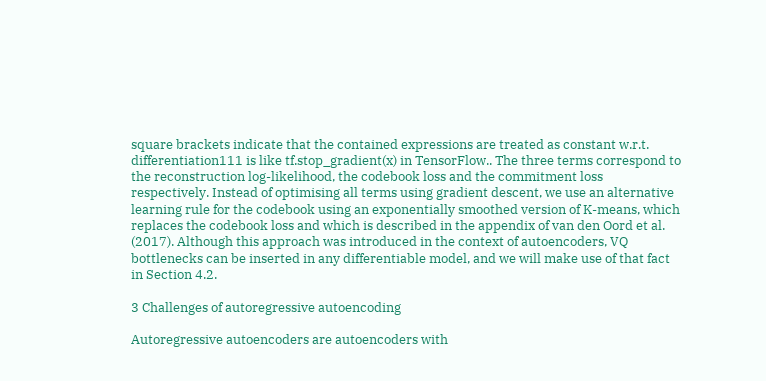square brackets indicate that the contained expressions are treated as constant w.r.t. differentiation111 is like tf.stop_gradient(x) in TensorFlow.. The three terms correspond to the reconstruction log-likelihood, the codebook loss and the commitment loss respectively. Instead of optimising all terms using gradient descent, we use an alternative learning rule for the codebook using an exponentially smoothed version of K-means, which replaces the codebook loss and which is described in the appendix of van den Oord et al. (2017). Although this approach was introduced in the context of autoencoders, VQ bottlenecks can be inserted in any differentiable model, and we will make use of that fact in Section 4.2.

3 Challenges of autoregressive autoencoding

Autoregressive autoencoders are autoencoders with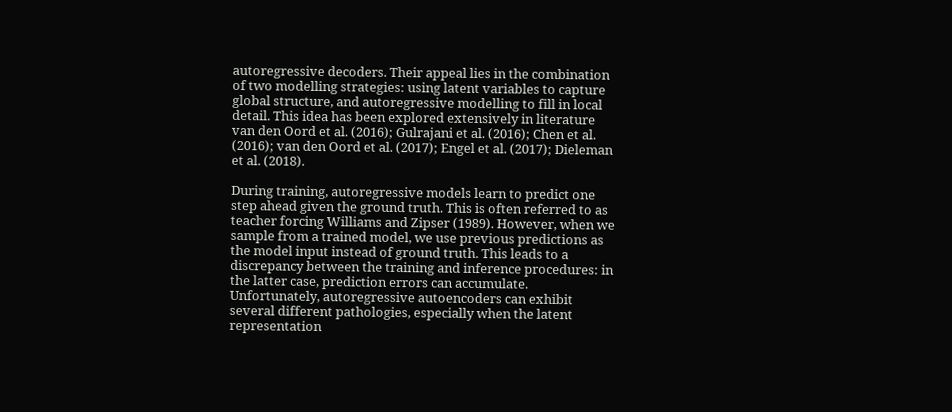autoregressive decoders. Their appeal lies in the combination of two modelling strategies: using latent variables to capture global structure, and autoregressive modelling to fill in local detail. This idea has been explored extensively in literature van den Oord et al. (2016); Gulrajani et al. (2016); Chen et al. (2016); van den Oord et al. (2017); Engel et al. (2017); Dieleman et al. (2018).

During training, autoregressive models learn to predict one step ahead given the ground truth. This is often referred to as teacher forcing Williams and Zipser (1989). However, when we sample from a trained model, we use previous predictions as the model input instead of ground truth. This leads to a discrepancy between the training and inference procedures: in the latter case, prediction errors can accumulate. Unfortunately, autoregressive autoencoders can exhibit several different pathologies, especially when the latent representation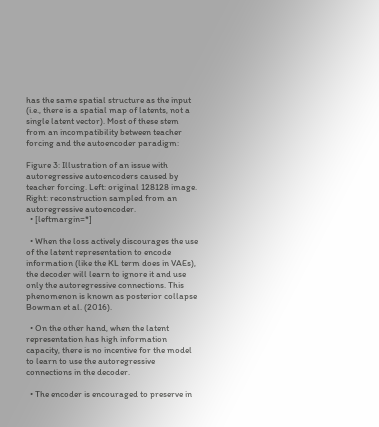has the same spatial structure as the input (i.e., there is a spatial map of latents, not a single latent vector). Most of these stem from an incompatibility between teacher forcing and the autoencoder paradigm:

Figure 3: Illustration of an issue with autoregressive autoencoders caused by teacher forcing. Left: original 128128 image. Right: reconstruction sampled from an autoregressive autoencoder.
  • [leftmargin=*]

  • When the loss actively discourages the use of the latent representation to encode information (like the KL term does in VAEs), the decoder will learn to ignore it and use only the autoregressive connections. This phenomenon is known as posterior collapse Bowman et al. (2016).

  • On the other hand, when the latent representation has high information capacity, there is no incentive for the model to learn to use the autoregressive connections in the decoder.

  • The encoder is encouraged to preserve in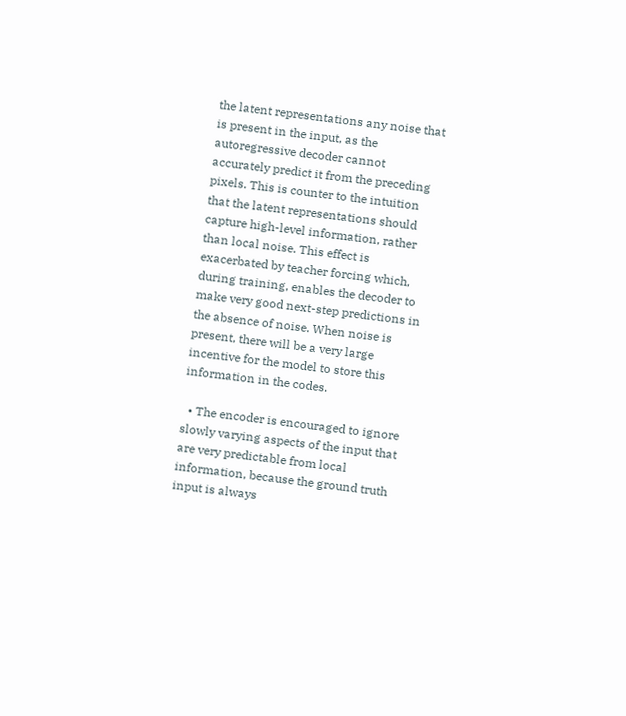the latent representations any noise that is present in the input, as the autoregressive decoder cannot accurately predict it from the preceding pixels. This is counter to the intuition that the latent representations should capture high-level information, rather than local noise. This effect is exacerbated by teacher forcing which, during training, enables the decoder to make very good next-step predictions in the absence of noise. When noise is present, there will be a very large incentive for the model to store this information in the codes.

  • The encoder is encouraged to ignore slowly varying aspects of the input that are very predictable from local information, because the ground truth input is always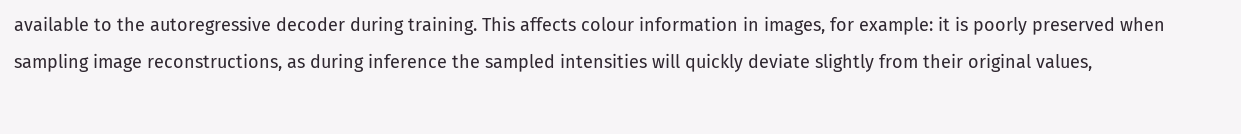available to the autoregressive decoder during training. This affects colour information in images, for example: it is poorly preserved when sampling image reconstructions, as during inference the sampled intensities will quickly deviate slightly from their original values,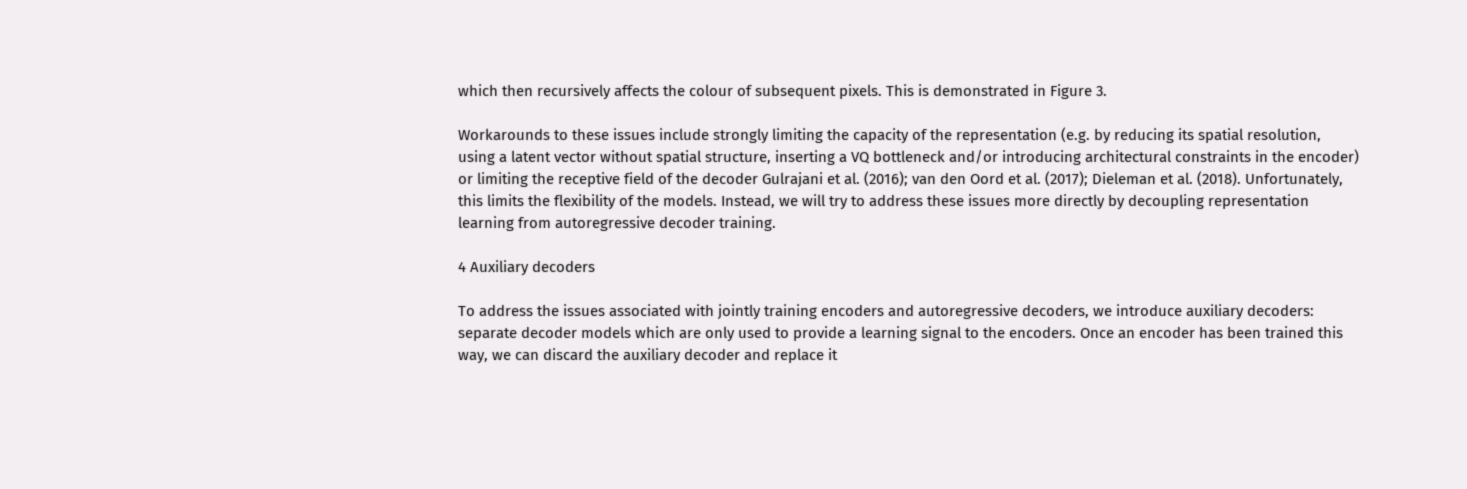which then recursively affects the colour of subsequent pixels. This is demonstrated in Figure 3.

Workarounds to these issues include strongly limiting the capacity of the representation (e.g. by reducing its spatial resolution, using a latent vector without spatial structure, inserting a VQ bottleneck and/or introducing architectural constraints in the encoder) or limiting the receptive field of the decoder Gulrajani et al. (2016); van den Oord et al. (2017); Dieleman et al. (2018). Unfortunately, this limits the flexibility of the models. Instead, we will try to address these issues more directly by decoupling representation learning from autoregressive decoder training.

4 Auxiliary decoders

To address the issues associated with jointly training encoders and autoregressive decoders, we introduce auxiliary decoders: separate decoder models which are only used to provide a learning signal to the encoders. Once an encoder has been trained this way, we can discard the auxiliary decoder and replace it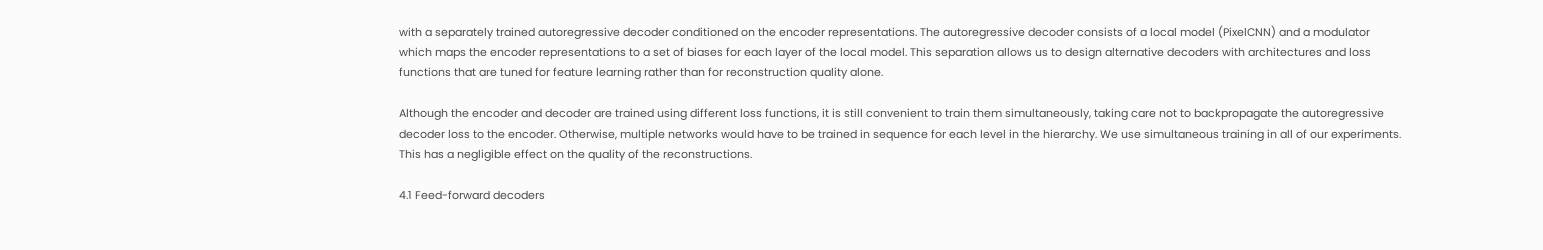with a separately trained autoregressive decoder conditioned on the encoder representations. The autoregressive decoder consists of a local model (PixelCNN) and a modulator which maps the encoder representations to a set of biases for each layer of the local model. This separation allows us to design alternative decoders with architectures and loss functions that are tuned for feature learning rather than for reconstruction quality alone.

Although the encoder and decoder are trained using different loss functions, it is still convenient to train them simultaneously, taking care not to backpropagate the autoregressive decoder loss to the encoder. Otherwise, multiple networks would have to be trained in sequence for each level in the hierarchy. We use simultaneous training in all of our experiments. This has a negligible effect on the quality of the reconstructions.

4.1 Feed-forward decoders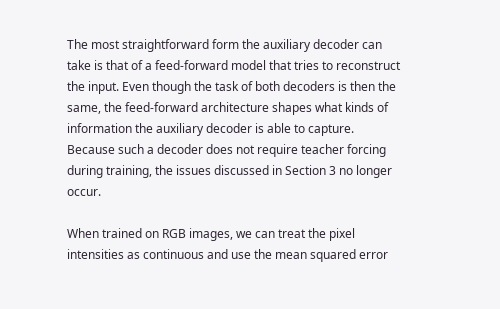The most straightforward form the auxiliary decoder can take is that of a feed-forward model that tries to reconstruct the input. Even though the task of both decoders is then the same, the feed-forward architecture shapes what kinds of information the auxiliary decoder is able to capture. Because such a decoder does not require teacher forcing during training, the issues discussed in Section 3 no longer occur.

When trained on RGB images, we can treat the pixel intensities as continuous and use the mean squared error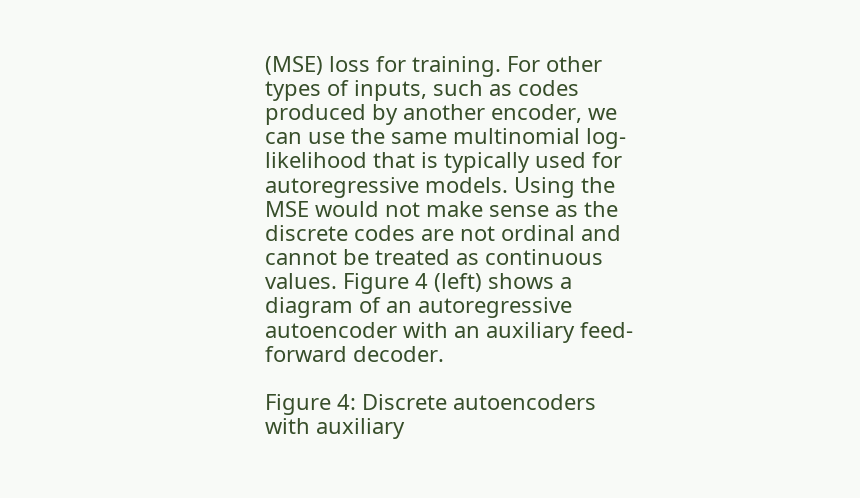(MSE) loss for training. For other types of inputs, such as codes produced by another encoder, we can use the same multinomial log-likelihood that is typically used for autoregressive models. Using the MSE would not make sense as the discrete codes are not ordinal and cannot be treated as continuous values. Figure 4 (left) shows a diagram of an autoregressive autoencoder with an auxiliary feed-forward decoder.

Figure 4: Discrete autoencoders with auxiliary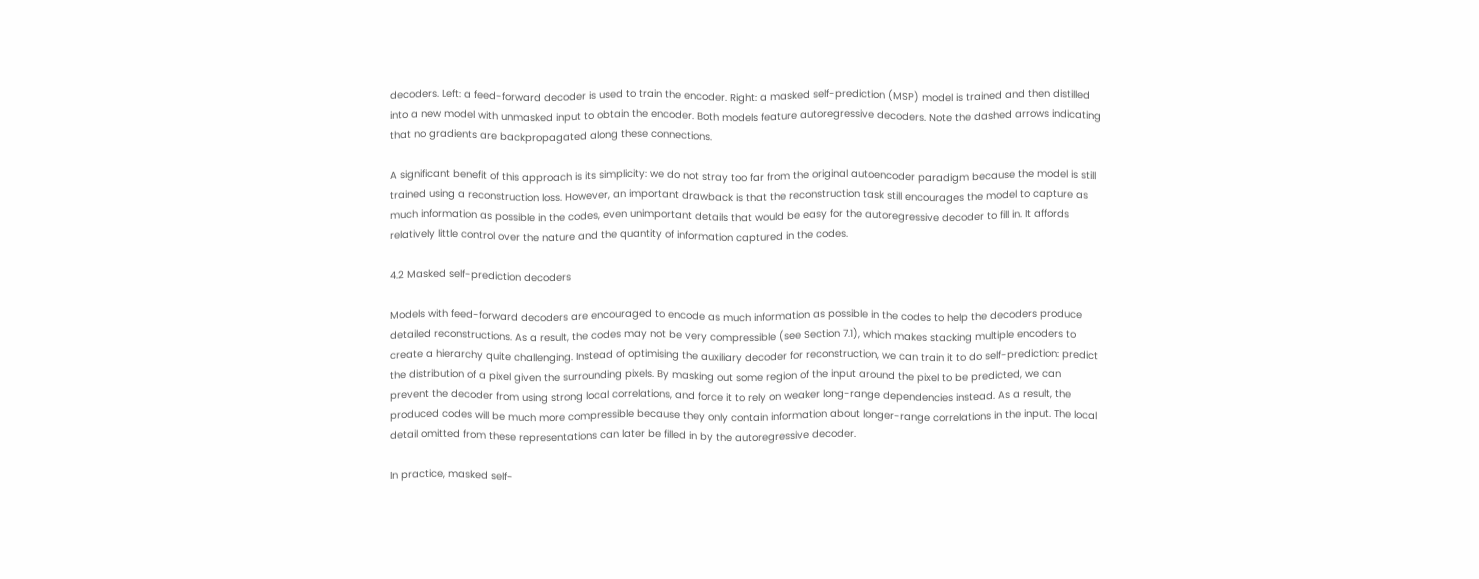decoders. Left: a feed-forward decoder is used to train the encoder. Right: a masked self-prediction (MSP) model is trained and then distilled into a new model with unmasked input to obtain the encoder. Both models feature autoregressive decoders. Note the dashed arrows indicating that no gradients are backpropagated along these connections.

A significant benefit of this approach is its simplicity: we do not stray too far from the original autoencoder paradigm because the model is still trained using a reconstruction loss. However, an important drawback is that the reconstruction task still encourages the model to capture as much information as possible in the codes, even unimportant details that would be easy for the autoregressive decoder to fill in. It affords relatively little control over the nature and the quantity of information captured in the codes.

4.2 Masked self-prediction decoders

Models with feed-forward decoders are encouraged to encode as much information as possible in the codes to help the decoders produce detailed reconstructions. As a result, the codes may not be very compressible (see Section 7.1), which makes stacking multiple encoders to create a hierarchy quite challenging. Instead of optimising the auxiliary decoder for reconstruction, we can train it to do self-prediction: predict the distribution of a pixel given the surrounding pixels. By masking out some region of the input around the pixel to be predicted, we can prevent the decoder from using strong local correlations, and force it to rely on weaker long-range dependencies instead. As a result, the produced codes will be much more compressible because they only contain information about longer-range correlations in the input. The local detail omitted from these representations can later be filled in by the autoregressive decoder.

In practice, masked self-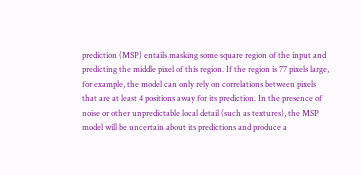prediction (MSP) entails masking some square region of the input and predicting the middle pixel of this region. If the region is 77 pixels large, for example, the model can only rely on correlations between pixels that are at least 4 positions away for its prediction. In the presence of noise or other unpredictable local detail (such as textures), the MSP model will be uncertain about its predictions and produce a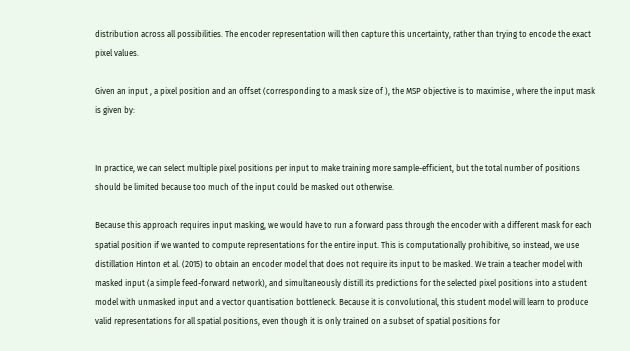distribution across all possibilities. The encoder representation will then capture this uncertainty, rather than trying to encode the exact pixel values.

Given an input , a pixel position and an offset (corresponding to a mask size of ), the MSP objective is to maximise , where the input mask is given by:


In practice, we can select multiple pixel positions per input to make training more sample-efficient, but the total number of positions should be limited because too much of the input could be masked out otherwise.

Because this approach requires input masking, we would have to run a forward pass through the encoder with a different mask for each spatial position if we wanted to compute representations for the entire input. This is computationally prohibitive, so instead, we use distillation Hinton et al. (2015) to obtain an encoder model that does not require its input to be masked. We train a teacher model with masked input (a simple feed-forward network), and simultaneously distill its predictions for the selected pixel positions into a student model with unmasked input and a vector quantisation bottleneck. Because it is convolutional, this student model will learn to produce valid representations for all spatial positions, even though it is only trained on a subset of spatial positions for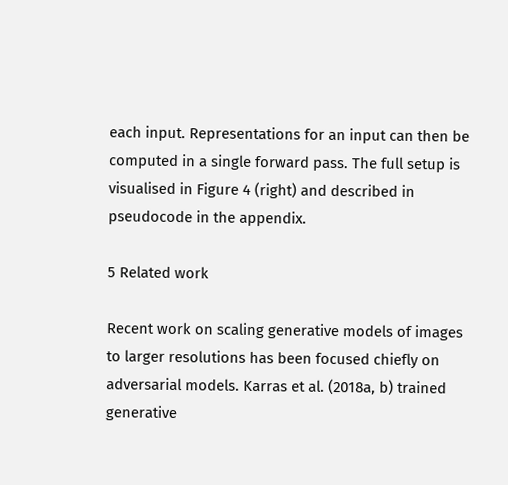each input. Representations for an input can then be computed in a single forward pass. The full setup is visualised in Figure 4 (right) and described in pseudocode in the appendix.

5 Related work

Recent work on scaling generative models of images to larger resolutions has been focused chiefly on adversarial models. Karras et al. (2018a, b) trained generative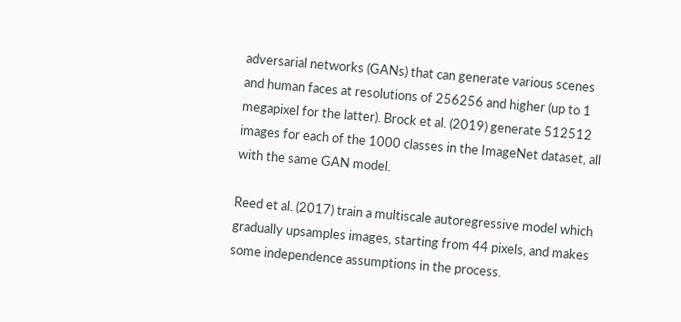adversarial networks (GANs) that can generate various scenes and human faces at resolutions of 256256 and higher (up to 1 megapixel for the latter). Brock et al. (2019) generate 512512 images for each of the 1000 classes in the ImageNet dataset, all with the same GAN model.

Reed et al. (2017) train a multiscale autoregressive model which gradually upsamples images, starting from 44 pixels, and makes some independence assumptions in the process.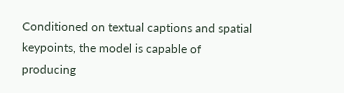Conditioned on textual captions and spatial keypoints, the model is capable of producing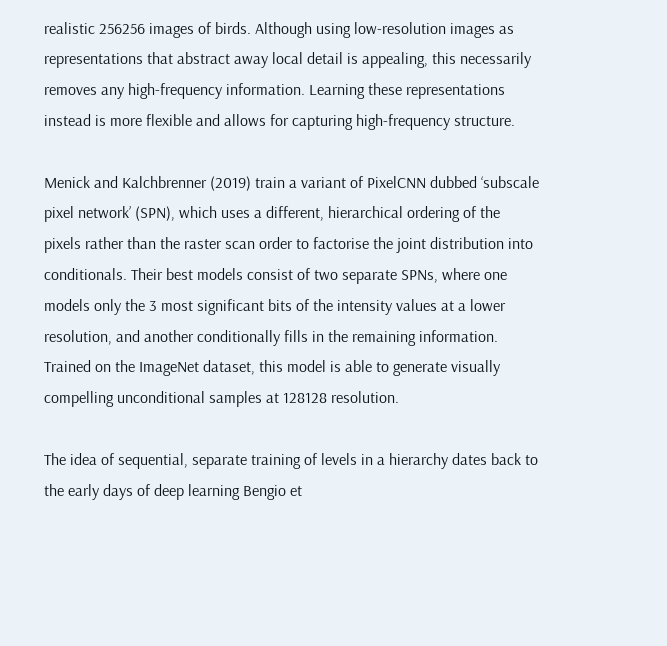realistic 256256 images of birds. Although using low-resolution images as representations that abstract away local detail is appealing, this necessarily removes any high-frequency information. Learning these representations instead is more flexible and allows for capturing high-frequency structure.

Menick and Kalchbrenner (2019) train a variant of PixelCNN dubbed ‘subscale pixel network’ (SPN), which uses a different, hierarchical ordering of the pixels rather than the raster scan order to factorise the joint distribution into conditionals. Their best models consist of two separate SPNs, where one models only the 3 most significant bits of the intensity values at a lower resolution, and another conditionally fills in the remaining information. Trained on the ImageNet dataset, this model is able to generate visually compelling unconditional samples at 128128 resolution.

The idea of sequential, separate training of levels in a hierarchy dates back to the early days of deep learning Bengio et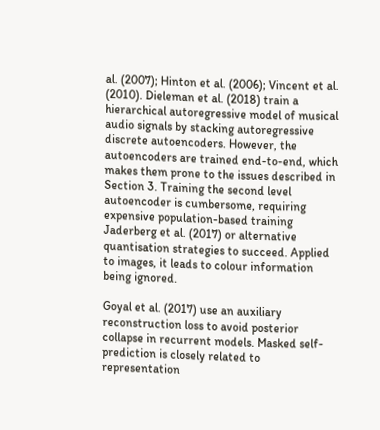al. (2007); Hinton et al. (2006); Vincent et al. (2010). Dieleman et al. (2018) train a hierarchical autoregressive model of musical audio signals by stacking autoregressive discrete autoencoders. However, the autoencoders are trained end-to-end, which makes them prone to the issues described in Section 3. Training the second level autoencoder is cumbersome, requiring expensive population-based training Jaderberg et al. (2017) or alternative quantisation strategies to succeed. Applied to images, it leads to colour information being ignored.

Goyal et al. (2017) use an auxiliary reconstruction loss to avoid posterior collapse in recurrent models. Masked self-prediction is closely related to representation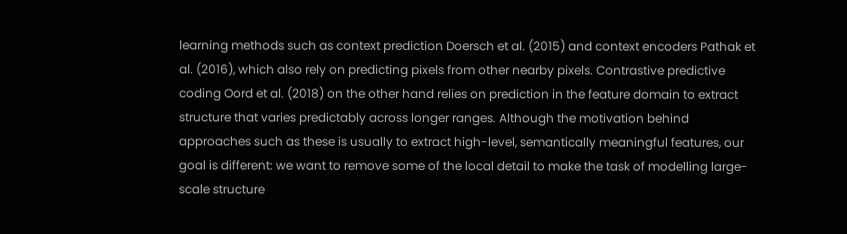learning methods such as context prediction Doersch et al. (2015) and context encoders Pathak et al. (2016), which also rely on predicting pixels from other nearby pixels. Contrastive predictive coding Oord et al. (2018) on the other hand relies on prediction in the feature domain to extract structure that varies predictably across longer ranges. Although the motivation behind approaches such as these is usually to extract high-level, semantically meaningful features, our goal is different: we want to remove some of the local detail to make the task of modelling large-scale structure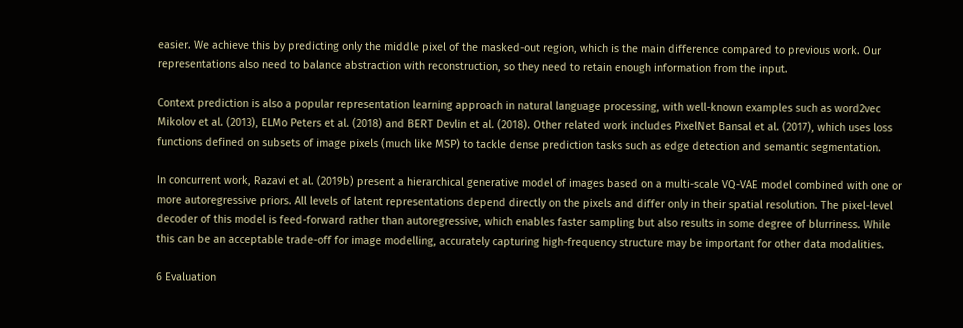easier. We achieve this by predicting only the middle pixel of the masked-out region, which is the main difference compared to previous work. Our representations also need to balance abstraction with reconstruction, so they need to retain enough information from the input.

Context prediction is also a popular representation learning approach in natural language processing, with well-known examples such as word2vec Mikolov et al. (2013), ELMo Peters et al. (2018) and BERT Devlin et al. (2018). Other related work includes PixelNet Bansal et al. (2017), which uses loss functions defined on subsets of image pixels (much like MSP) to tackle dense prediction tasks such as edge detection and semantic segmentation.

In concurrent work, Razavi et al. (2019b) present a hierarchical generative model of images based on a multi-scale VQ-VAE model combined with one or more autoregressive priors. All levels of latent representations depend directly on the pixels and differ only in their spatial resolution. The pixel-level decoder of this model is feed-forward rather than autoregressive, which enables faster sampling but also results in some degree of blurriness. While this can be an acceptable trade-off for image modelling, accurately capturing high-frequency structure may be important for other data modalities.

6 Evaluation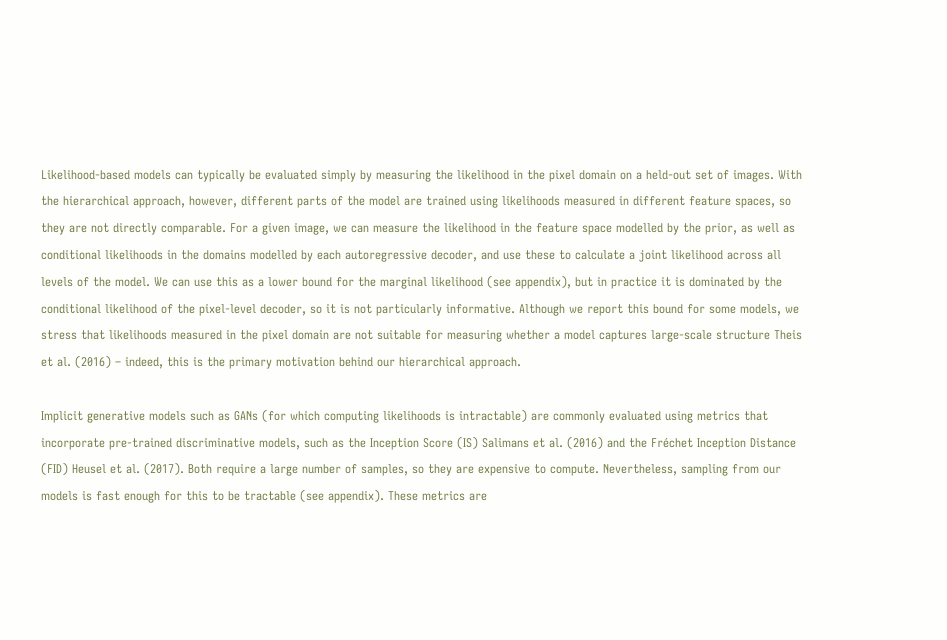Likelihood-based models can typically be evaluated simply by measuring the likelihood in the pixel domain on a held-out set of images. With the hierarchical approach, however, different parts of the model are trained using likelihoods measured in different feature spaces, so they are not directly comparable. For a given image, we can measure the likelihood in the feature space modelled by the prior, as well as conditional likelihoods in the domains modelled by each autoregressive decoder, and use these to calculate a joint likelihood across all levels of the model. We can use this as a lower bound for the marginal likelihood (see appendix), but in practice it is dominated by the conditional likelihood of the pixel-level decoder, so it is not particularly informative. Although we report this bound for some models, we stress that likelihoods measured in the pixel domain are not suitable for measuring whether a model captures large-scale structure Theis et al. (2016) – indeed, this is the primary motivation behind our hierarchical approach.

Implicit generative models such as GANs (for which computing likelihoods is intractable) are commonly evaluated using metrics that incorporate pre-trained discriminative models, such as the Inception Score (IS) Salimans et al. (2016) and the Fréchet Inception Distance (FID) Heusel et al. (2017). Both require a large number of samples, so they are expensive to compute. Nevertheless, sampling from our models is fast enough for this to be tractable (see appendix). These metrics are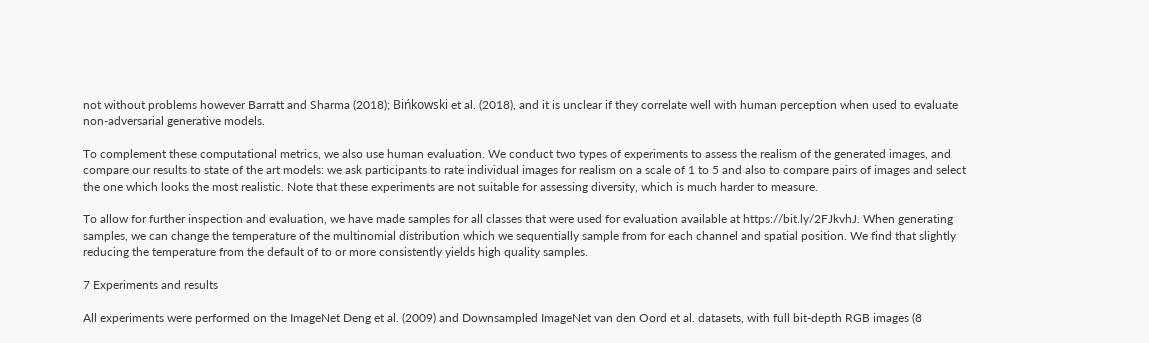not without problems however Barratt and Sharma (2018); Bińkowski et al. (2018), and it is unclear if they correlate well with human perception when used to evaluate non-adversarial generative models.

To complement these computational metrics, we also use human evaluation. We conduct two types of experiments to assess the realism of the generated images, and compare our results to state of the art models: we ask participants to rate individual images for realism on a scale of 1 to 5 and also to compare pairs of images and select the one which looks the most realistic. Note that these experiments are not suitable for assessing diversity, which is much harder to measure.

To allow for further inspection and evaluation, we have made samples for all classes that were used for evaluation available at https://bit.ly/2FJkvhJ. When generating samples, we can change the temperature of the multinomial distribution which we sequentially sample from for each channel and spatial position. We find that slightly reducing the temperature from the default of to or more consistently yields high quality samples.

7 Experiments and results

All experiments were performed on the ImageNet Deng et al. (2009) and Downsampled ImageNet van den Oord et al. datasets, with full bit-depth RGB images (8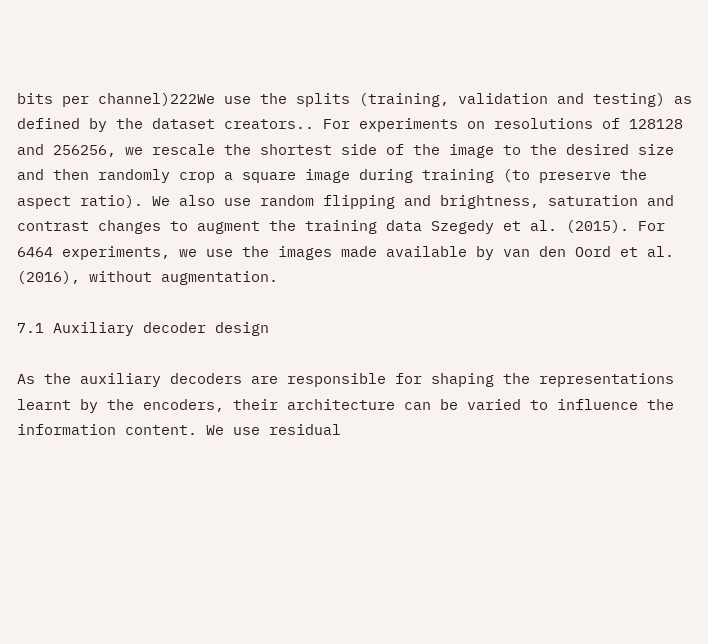bits per channel)222We use the splits (training, validation and testing) as defined by the dataset creators.. For experiments on resolutions of 128128 and 256256, we rescale the shortest side of the image to the desired size and then randomly crop a square image during training (to preserve the aspect ratio). We also use random flipping and brightness, saturation and contrast changes to augment the training data Szegedy et al. (2015). For 6464 experiments, we use the images made available by van den Oord et al. (2016), without augmentation.

7.1 Auxiliary decoder design

As the auxiliary decoders are responsible for shaping the representations learnt by the encoders, their architecture can be varied to influence the information content. We use residual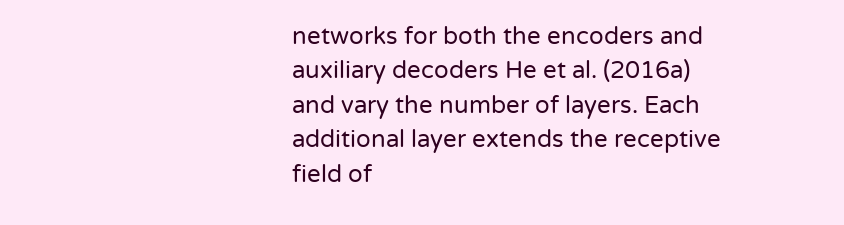networks for both the encoders and auxiliary decoders He et al. (2016a) and vary the number of layers. Each additional layer extends the receptive field of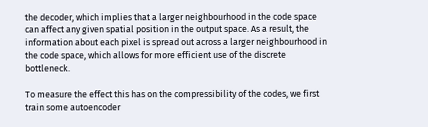the decoder, which implies that a larger neighbourhood in the code space can affect any given spatial position in the output space. As a result, the information about each pixel is spread out across a larger neighbourhood in the code space, which allows for more efficient use of the discrete bottleneck.

To measure the effect this has on the compressibility of the codes, we first train some autoencoder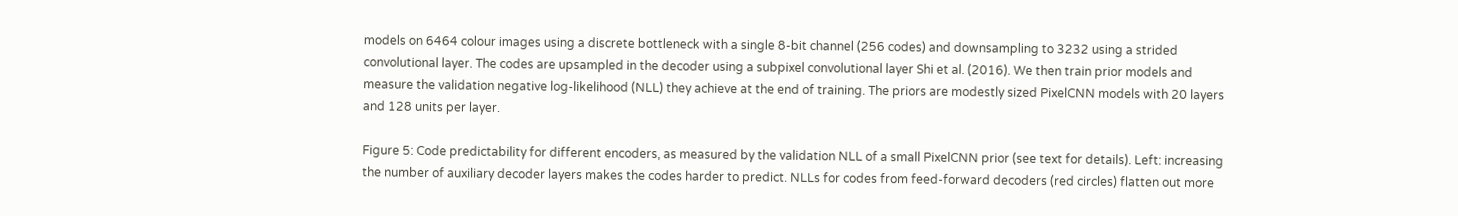models on 6464 colour images using a discrete bottleneck with a single 8-bit channel (256 codes) and downsampling to 3232 using a strided convolutional layer. The codes are upsampled in the decoder using a subpixel convolutional layer Shi et al. (2016). We then train prior models and measure the validation negative log-likelihood (NLL) they achieve at the end of training. The priors are modestly sized PixelCNN models with 20 layers and 128 units per layer.

Figure 5: Code predictability for different encoders, as measured by the validation NLL of a small PixelCNN prior (see text for details). Left: increasing the number of auxiliary decoder layers makes the codes harder to predict. NLLs for codes from feed-forward decoders (red circles) flatten out more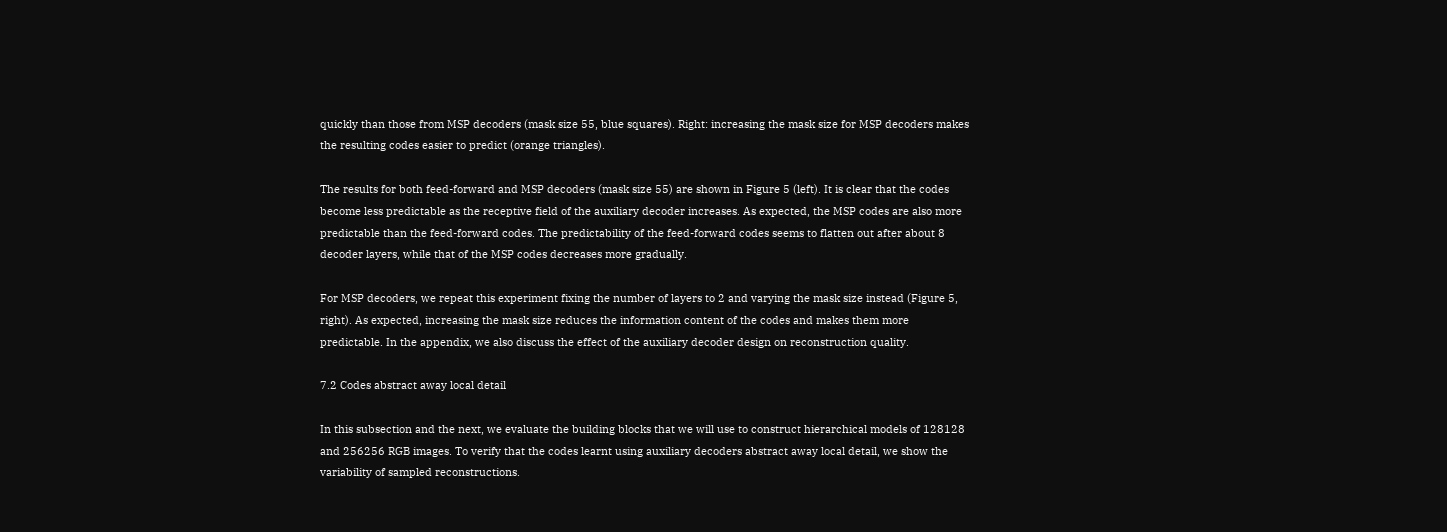quickly than those from MSP decoders (mask size 55, blue squares). Right: increasing the mask size for MSP decoders makes the resulting codes easier to predict (orange triangles).

The results for both feed-forward and MSP decoders (mask size 55) are shown in Figure 5 (left). It is clear that the codes become less predictable as the receptive field of the auxiliary decoder increases. As expected, the MSP codes are also more predictable than the feed-forward codes. The predictability of the feed-forward codes seems to flatten out after about 8 decoder layers, while that of the MSP codes decreases more gradually.

For MSP decoders, we repeat this experiment fixing the number of layers to 2 and varying the mask size instead (Figure 5, right). As expected, increasing the mask size reduces the information content of the codes and makes them more predictable. In the appendix, we also discuss the effect of the auxiliary decoder design on reconstruction quality.

7.2 Codes abstract away local detail

In this subsection and the next, we evaluate the building blocks that we will use to construct hierarchical models of 128128 and 256256 RGB images. To verify that the codes learnt using auxiliary decoders abstract away local detail, we show the variability of sampled reconstructions.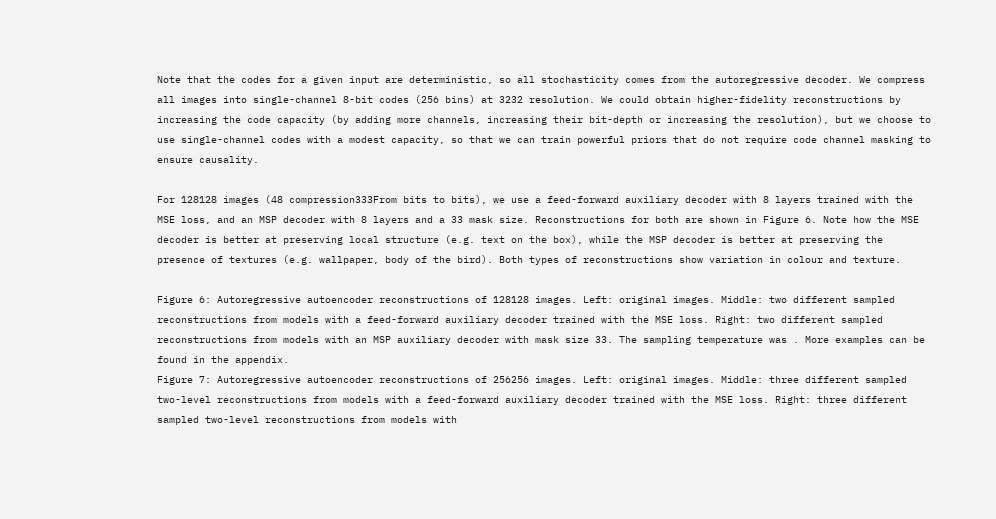Note that the codes for a given input are deterministic, so all stochasticity comes from the autoregressive decoder. We compress all images into single-channel 8-bit codes (256 bins) at 3232 resolution. We could obtain higher-fidelity reconstructions by increasing the code capacity (by adding more channels, increasing their bit-depth or increasing the resolution), but we choose to use single-channel codes with a modest capacity, so that we can train powerful priors that do not require code channel masking to ensure causality.

For 128128 images (48 compression333From bits to bits), we use a feed-forward auxiliary decoder with 8 layers trained with the MSE loss, and an MSP decoder with 8 layers and a 33 mask size. Reconstructions for both are shown in Figure 6. Note how the MSE decoder is better at preserving local structure (e.g. text on the box), while the MSP decoder is better at preserving the presence of textures (e.g. wallpaper, body of the bird). Both types of reconstructions show variation in colour and texture.

Figure 6: Autoregressive autoencoder reconstructions of 128128 images. Left: original images. Middle: two different sampled reconstructions from models with a feed-forward auxiliary decoder trained with the MSE loss. Right: two different sampled reconstructions from models with an MSP auxiliary decoder with mask size 33. The sampling temperature was . More examples can be found in the appendix.
Figure 7: Autoregressive autoencoder reconstructions of 256256 images. Left: original images. Middle: three different sampled two-level reconstructions from models with a feed-forward auxiliary decoder trained with the MSE loss. Right: three different sampled two-level reconstructions from models with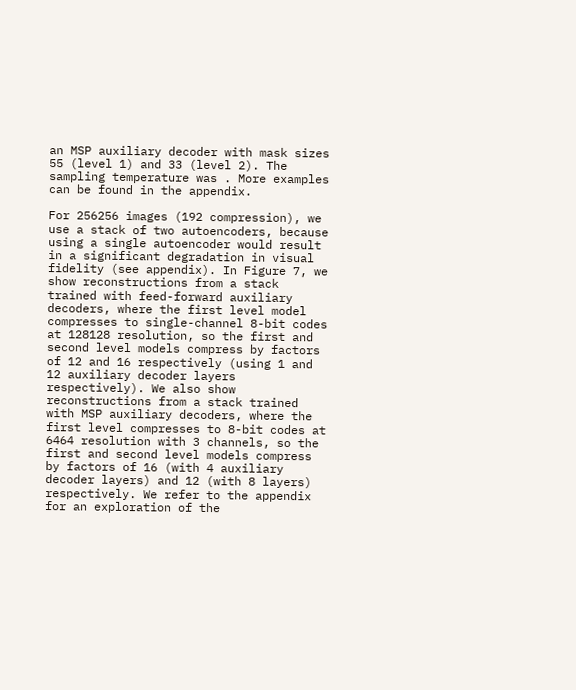an MSP auxiliary decoder with mask sizes 55 (level 1) and 33 (level 2). The sampling temperature was . More examples can be found in the appendix.

For 256256 images (192 compression), we use a stack of two autoencoders, because using a single autoencoder would result in a significant degradation in visual fidelity (see appendix). In Figure 7, we show reconstructions from a stack trained with feed-forward auxiliary decoders, where the first level model compresses to single-channel 8-bit codes at 128128 resolution, so the first and second level models compress by factors of 12 and 16 respectively (using 1 and 12 auxiliary decoder layers respectively). We also show reconstructions from a stack trained with MSP auxiliary decoders, where the first level compresses to 8-bit codes at 6464 resolution with 3 channels, so the first and second level models compress by factors of 16 (with 4 auxiliary decoder layers) and 12 (with 8 layers) respectively. We refer to the appendix for an exploration of the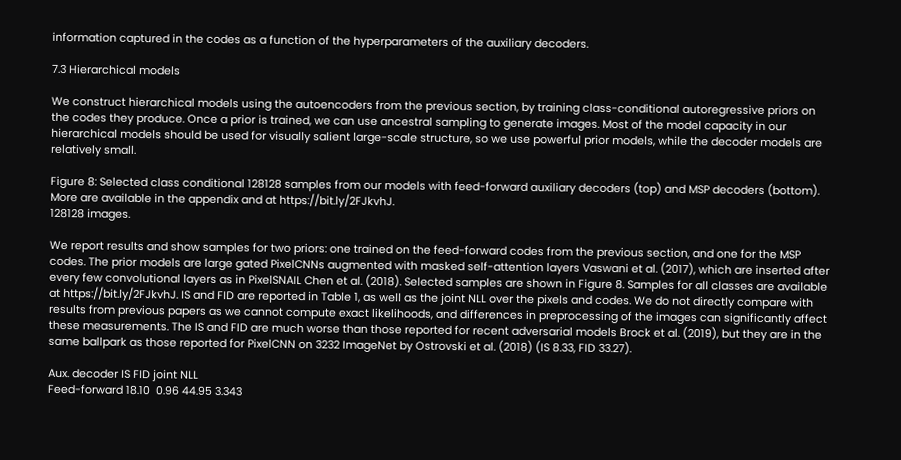information captured in the codes as a function of the hyperparameters of the auxiliary decoders.

7.3 Hierarchical models

We construct hierarchical models using the autoencoders from the previous section, by training class-conditional autoregressive priors on the codes they produce. Once a prior is trained, we can use ancestral sampling to generate images. Most of the model capacity in our hierarchical models should be used for visually salient large-scale structure, so we use powerful prior models, while the decoder models are relatively small.

Figure 8: Selected class conditional 128128 samples from our models with feed-forward auxiliary decoders (top) and MSP decoders (bottom). More are available in the appendix and at https://bit.ly/2FJkvhJ.
128128 images.

We report results and show samples for two priors: one trained on the feed-forward codes from the previous section, and one for the MSP codes. The prior models are large gated PixelCNNs augmented with masked self-attention layers Vaswani et al. (2017), which are inserted after every few convolutional layers as in PixelSNAIL Chen et al. (2018). Selected samples are shown in Figure 8. Samples for all classes are available at https://bit.ly/2FJkvhJ. IS and FID are reported in Table 1, as well as the joint NLL over the pixels and codes. We do not directly compare with results from previous papers as we cannot compute exact likelihoods, and differences in preprocessing of the images can significantly affect these measurements. The IS and FID are much worse than those reported for recent adversarial models Brock et al. (2019), but they are in the same ballpark as those reported for PixelCNN on 3232 ImageNet by Ostrovski et al. (2018) (IS 8.33, FID 33.27).

Aux. decoder IS FID joint NLL
Feed-forward 18.10  0.96 44.95 3.343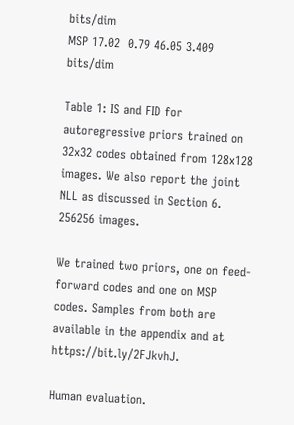bits/dim
MSP 17.02  0.79 46.05 3.409 bits/dim

Table 1: IS and FID for autoregressive priors trained on 32x32 codes obtained from 128x128 images. We also report the joint NLL as discussed in Section 6.
256256 images.

We trained two priors, one on feed-forward codes and one on MSP codes. Samples from both are available in the appendix and at https://bit.ly/2FJkvhJ.

Human evaluation.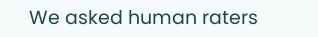We asked human raters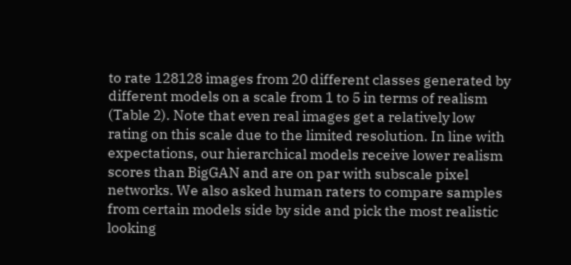to rate 128128 images from 20 different classes generated by different models on a scale from 1 to 5 in terms of realism (Table 2). Note that even real images get a relatively low rating on this scale due to the limited resolution. In line with expectations, our hierarchical models receive lower realism scores than BigGAN and are on par with subscale pixel networks. We also asked human raters to compare samples from certain models side by side and pick the most realistic looking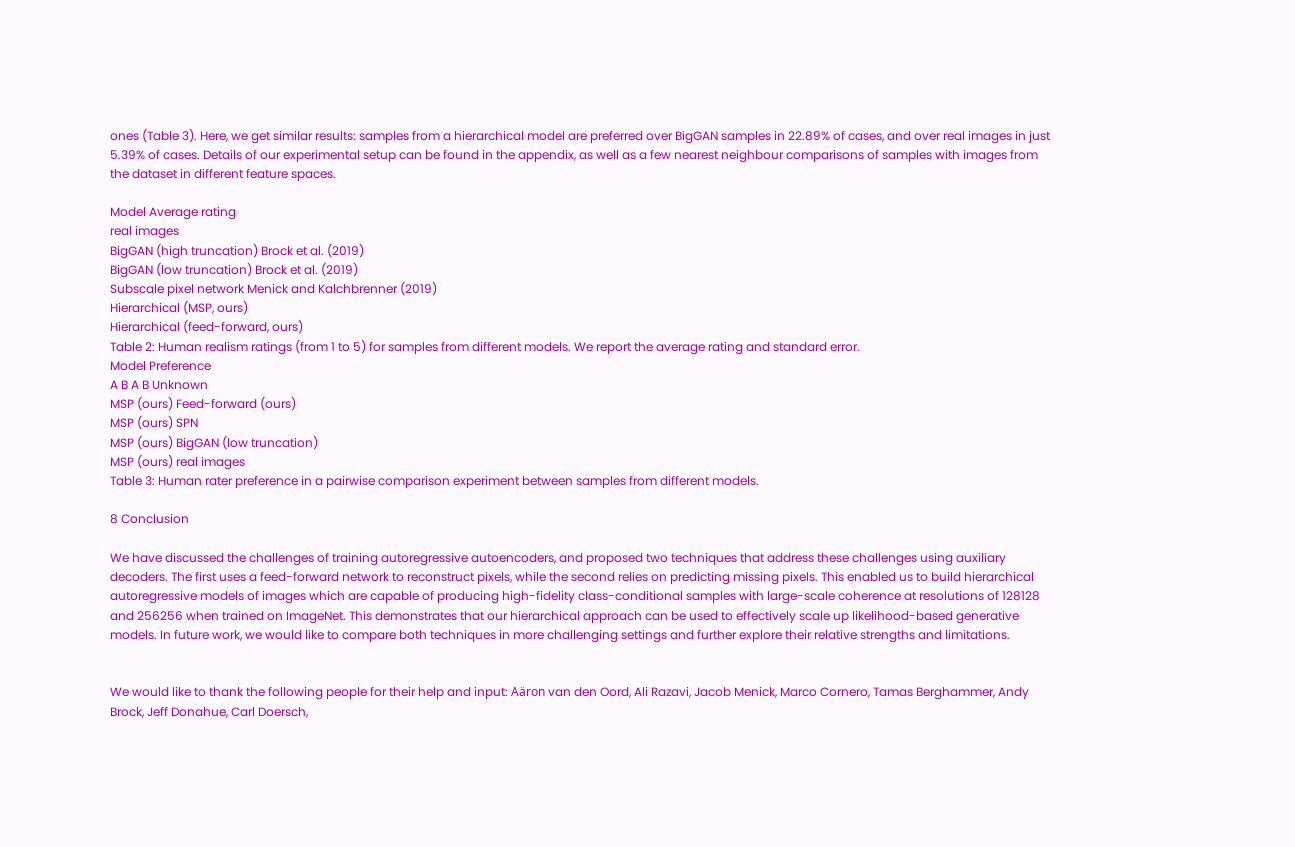ones (Table 3). Here, we get similar results: samples from a hierarchical model are preferred over BigGAN samples in 22.89% of cases, and over real images in just 5.39% of cases. Details of our experimental setup can be found in the appendix, as well as a few nearest neighbour comparisons of samples with images from the dataset in different feature spaces.

Model Average rating
real images
BigGAN (high truncation) Brock et al. (2019)
BigGAN (low truncation) Brock et al. (2019)
Subscale pixel network Menick and Kalchbrenner (2019)
Hierarchical (MSP, ours)
Hierarchical (feed-forward, ours)
Table 2: Human realism ratings (from 1 to 5) for samples from different models. We report the average rating and standard error.
Model Preference
A B A B Unknown
MSP (ours) Feed-forward (ours)
MSP (ours) SPN
MSP (ours) BigGAN (low truncation)
MSP (ours) real images
Table 3: Human rater preference in a pairwise comparison experiment between samples from different models.

8 Conclusion

We have discussed the challenges of training autoregressive autoencoders, and proposed two techniques that address these challenges using auxiliary decoders. The first uses a feed-forward network to reconstruct pixels, while the second relies on predicting missing pixels. This enabled us to build hierarchical autoregressive models of images which are capable of producing high-fidelity class-conditional samples with large-scale coherence at resolutions of 128128 and 256256 when trained on ImageNet. This demonstrates that our hierarchical approach can be used to effectively scale up likelihood-based generative models. In future work, we would like to compare both techniques in more challenging settings and further explore their relative strengths and limitations.


We would like to thank the following people for their help and input: Aäron van den Oord, Ali Razavi, Jacob Menick, Marco Cornero, Tamas Berghammer, Andy Brock, Jeff Donahue, Carl Doersch,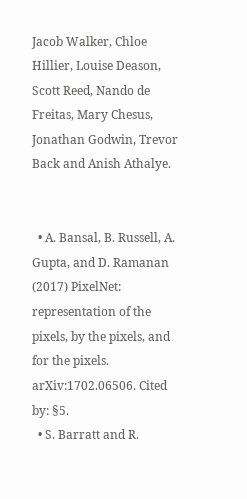Jacob Walker, Chloe Hillier, Louise Deason, Scott Reed, Nando de Freitas, Mary Chesus, Jonathan Godwin, Trevor Back and Anish Athalye.


  • A. Bansal, B. Russell, A. Gupta, and D. Ramanan (2017) PixelNet: representation of the pixels, by the pixels, and for the pixels. arXiv:1702.06506. Cited by: §5.
  • S. Barratt and R.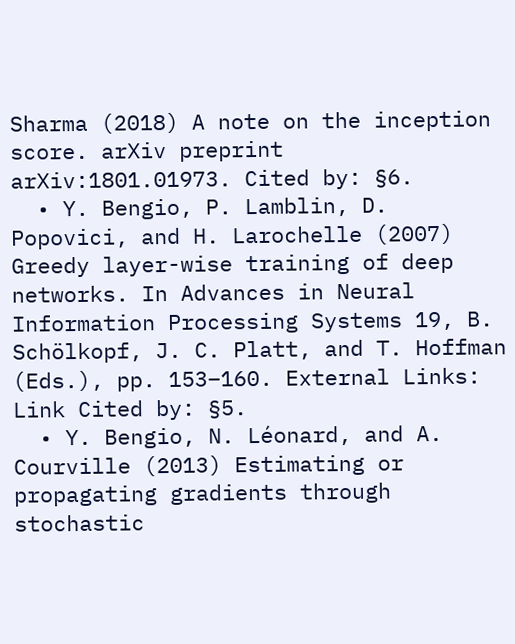Sharma (2018) A note on the inception score. arXiv preprint arXiv:1801.01973. Cited by: §6.
  • Y. Bengio, P. Lamblin, D. Popovici, and H. Larochelle (2007) Greedy layer-wise training of deep networks. In Advances in Neural Information Processing Systems 19, B. Schölkopf, J. C. Platt, and T. Hoffman (Eds.), pp. 153–160. External Links: Link Cited by: §5.
  • Y. Bengio, N. Léonard, and A. Courville (2013) Estimating or propagating gradients through stochastic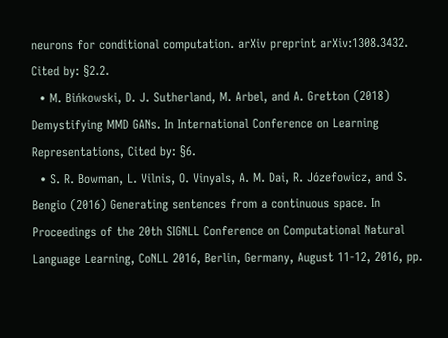neurons for conditional computation. arXiv preprint arXiv:1308.3432. Cited by: §2.2.
  • M. Bińkowski, D. J. Sutherland, M. Arbel, and A. Gretton (2018) Demystifying MMD GANs. In International Conference on Learning Representations, Cited by: §6.
  • S. R. Bowman, L. Vilnis, O. Vinyals, A. M. Dai, R. Józefowicz, and S. Bengio (2016) Generating sentences from a continuous space. In Proceedings of the 20th SIGNLL Conference on Computational Natural Language Learning, CoNLL 2016, Berlin, Germany, August 11-12, 2016, pp.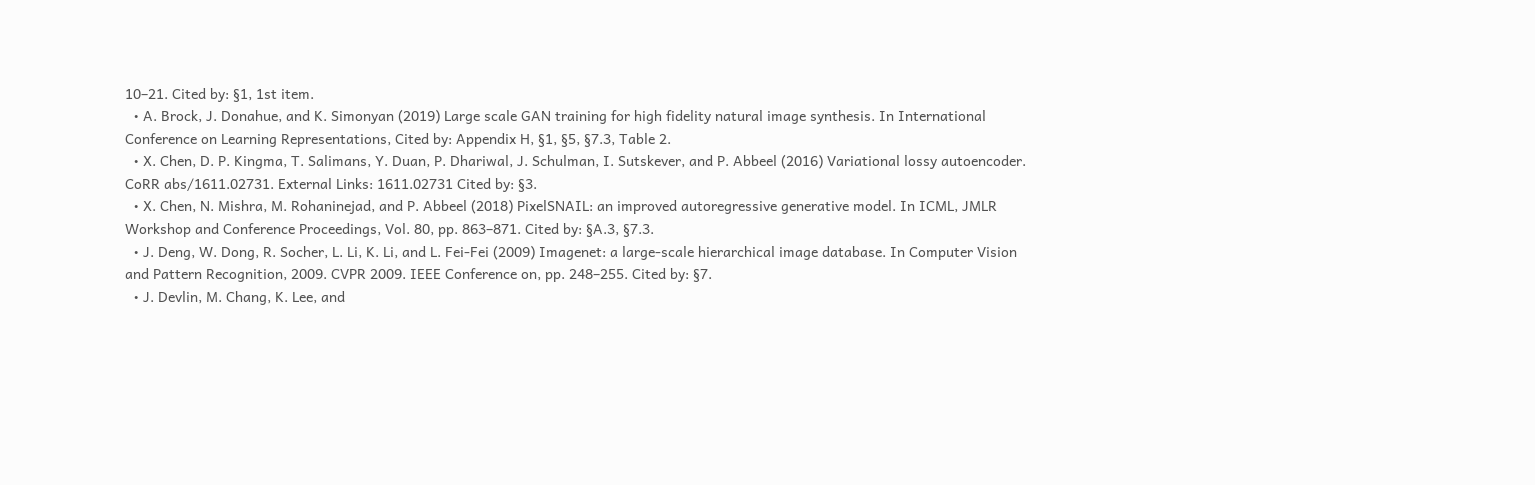10–21. Cited by: §1, 1st item.
  • A. Brock, J. Donahue, and K. Simonyan (2019) Large scale GAN training for high fidelity natural image synthesis. In International Conference on Learning Representations, Cited by: Appendix H, §1, §5, §7.3, Table 2.
  • X. Chen, D. P. Kingma, T. Salimans, Y. Duan, P. Dhariwal, J. Schulman, I. Sutskever, and P. Abbeel (2016) Variational lossy autoencoder. CoRR abs/1611.02731. External Links: 1611.02731 Cited by: §3.
  • X. Chen, N. Mishra, M. Rohaninejad, and P. Abbeel (2018) PixelSNAIL: an improved autoregressive generative model. In ICML, JMLR Workshop and Conference Proceedings, Vol. 80, pp. 863–871. Cited by: §A.3, §7.3.
  • J. Deng, W. Dong, R. Socher, L. Li, K. Li, and L. Fei-Fei (2009) Imagenet: a large-scale hierarchical image database. In Computer Vision and Pattern Recognition, 2009. CVPR 2009. IEEE Conference on, pp. 248–255. Cited by: §7.
  • J. Devlin, M. Chang, K. Lee, and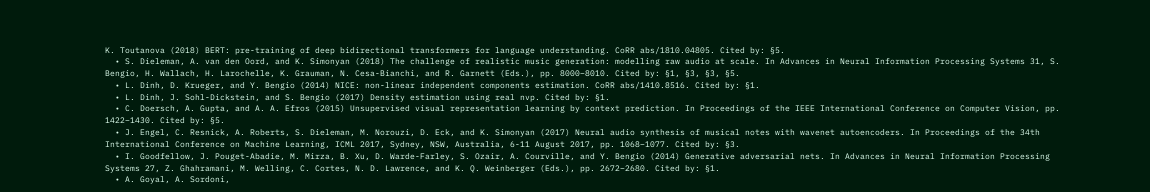K. Toutanova (2018) BERT: pre-training of deep bidirectional transformers for language understanding. CoRR abs/1810.04805. Cited by: §5.
  • S. Dieleman, A. van den Oord, and K. Simonyan (2018) The challenge of realistic music generation: modelling raw audio at scale. In Advances in Neural Information Processing Systems 31, S. Bengio, H. Wallach, H. Larochelle, K. Grauman, N. Cesa-Bianchi, and R. Garnett (Eds.), pp. 8000–8010. Cited by: §1, §3, §3, §5.
  • L. Dinh, D. Krueger, and Y. Bengio (2014) NICE: non-linear independent components estimation. CoRR abs/1410.8516. Cited by: §1.
  • L. Dinh, J. Sohl-Dickstein, and S. Bengio (2017) Density estimation using real nvp. Cited by: §1.
  • C. Doersch, A. Gupta, and A. A. Efros (2015) Unsupervised visual representation learning by context prediction. In Proceedings of the IEEE International Conference on Computer Vision, pp. 1422–1430. Cited by: §5.
  • J. Engel, C. Resnick, A. Roberts, S. Dieleman, M. Norouzi, D. Eck, and K. Simonyan (2017) Neural audio synthesis of musical notes with wavenet autoencoders. In Proceedings of the 34th International Conference on Machine Learning, ICML 2017, Sydney, NSW, Australia, 6-11 August 2017, pp. 1068–1077. Cited by: §3.
  • I. Goodfellow, J. Pouget-Abadie, M. Mirza, B. Xu, D. Warde-Farley, S. Ozair, A. Courville, and Y. Bengio (2014) Generative adversarial nets. In Advances in Neural Information Processing Systems 27, Z. Ghahramani, M. Welling, C. Cortes, N. D. Lawrence, and K. Q. Weinberger (Eds.), pp. 2672–2680. Cited by: §1.
  • A. Goyal, A. Sordoni,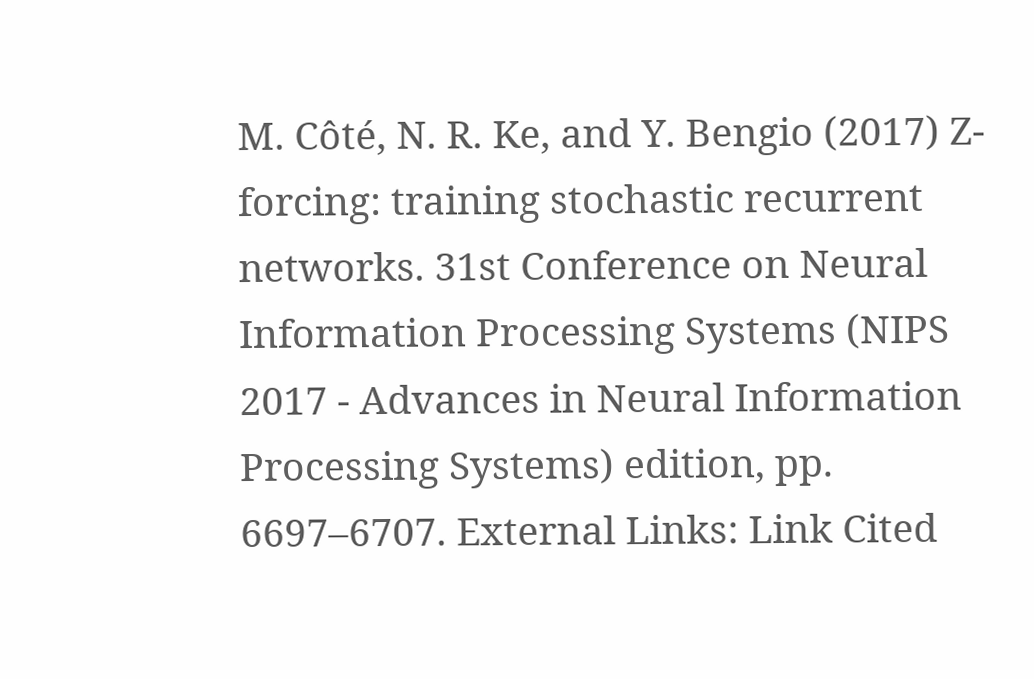M. Côté, N. R. Ke, and Y. Bengio (2017) Z-forcing: training stochastic recurrent networks. 31st Conference on Neural Information Processing Systems (NIPS 2017 - Advances in Neural Information Processing Systems) edition, pp. 6697–6707. External Links: Link Cited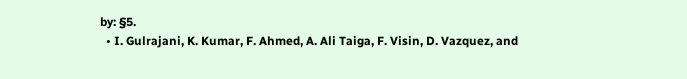by: §5.
  • I. Gulrajani, K. Kumar, F. Ahmed, A. Ali Taiga, F. Visin, D. Vazquez, and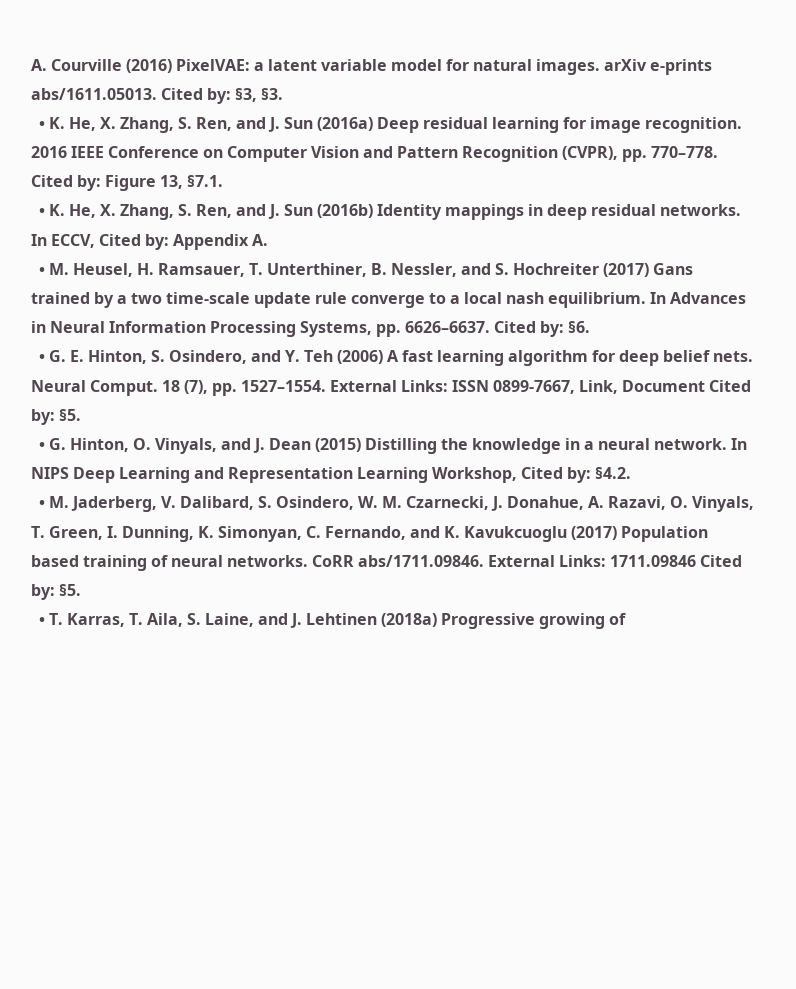A. Courville (2016) PixelVAE: a latent variable model for natural images. arXiv e-prints abs/1611.05013. Cited by: §3, §3.
  • K. He, X. Zhang, S. Ren, and J. Sun (2016a) Deep residual learning for image recognition. 2016 IEEE Conference on Computer Vision and Pattern Recognition (CVPR), pp. 770–778. Cited by: Figure 13, §7.1.
  • K. He, X. Zhang, S. Ren, and J. Sun (2016b) Identity mappings in deep residual networks. In ECCV, Cited by: Appendix A.
  • M. Heusel, H. Ramsauer, T. Unterthiner, B. Nessler, and S. Hochreiter (2017) Gans trained by a two time-scale update rule converge to a local nash equilibrium. In Advances in Neural Information Processing Systems, pp. 6626–6637. Cited by: §6.
  • G. E. Hinton, S. Osindero, and Y. Teh (2006) A fast learning algorithm for deep belief nets. Neural Comput. 18 (7), pp. 1527–1554. External Links: ISSN 0899-7667, Link, Document Cited by: §5.
  • G. Hinton, O. Vinyals, and J. Dean (2015) Distilling the knowledge in a neural network. In NIPS Deep Learning and Representation Learning Workshop, Cited by: §4.2.
  • M. Jaderberg, V. Dalibard, S. Osindero, W. M. Czarnecki, J. Donahue, A. Razavi, O. Vinyals, T. Green, I. Dunning, K. Simonyan, C. Fernando, and K. Kavukcuoglu (2017) Population based training of neural networks. CoRR abs/1711.09846. External Links: 1711.09846 Cited by: §5.
  • T. Karras, T. Aila, S. Laine, and J. Lehtinen (2018a) Progressive growing of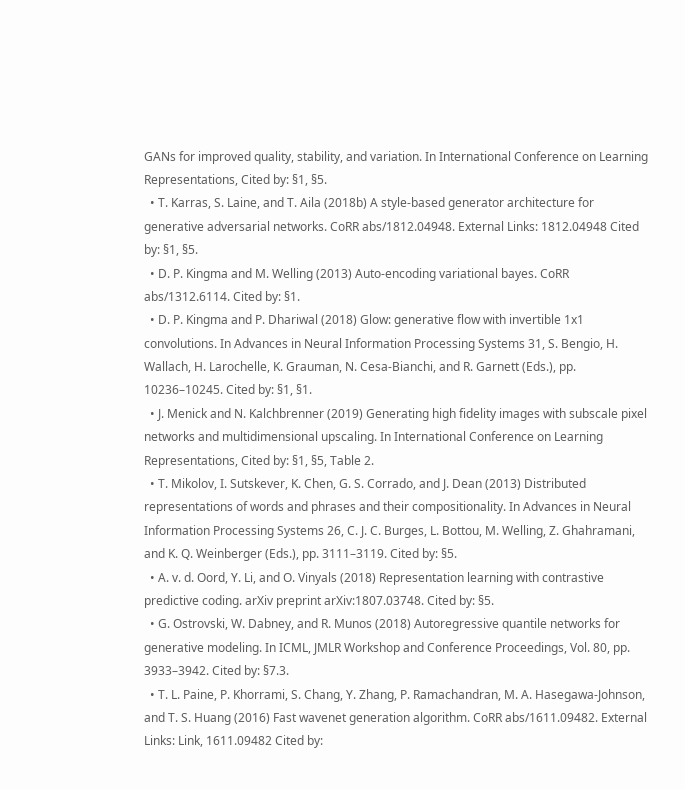GANs for improved quality, stability, and variation. In International Conference on Learning Representations, Cited by: §1, §5.
  • T. Karras, S. Laine, and T. Aila (2018b) A style-based generator architecture for generative adversarial networks. CoRR abs/1812.04948. External Links: 1812.04948 Cited by: §1, §5.
  • D. P. Kingma and M. Welling (2013) Auto-encoding variational bayes. CoRR abs/1312.6114. Cited by: §1.
  • D. P. Kingma and P. Dhariwal (2018) Glow: generative flow with invertible 1x1 convolutions. In Advances in Neural Information Processing Systems 31, S. Bengio, H. Wallach, H. Larochelle, K. Grauman, N. Cesa-Bianchi, and R. Garnett (Eds.), pp. 10236–10245. Cited by: §1, §1.
  • J. Menick and N. Kalchbrenner (2019) Generating high fidelity images with subscale pixel networks and multidimensional upscaling. In International Conference on Learning Representations, Cited by: §1, §5, Table 2.
  • T. Mikolov, I. Sutskever, K. Chen, G. S. Corrado, and J. Dean (2013) Distributed representations of words and phrases and their compositionality. In Advances in Neural Information Processing Systems 26, C. J. C. Burges, L. Bottou, M. Welling, Z. Ghahramani, and K. Q. Weinberger (Eds.), pp. 3111–3119. Cited by: §5.
  • A. v. d. Oord, Y. Li, and O. Vinyals (2018) Representation learning with contrastive predictive coding. arXiv preprint arXiv:1807.03748. Cited by: §5.
  • G. Ostrovski, W. Dabney, and R. Munos (2018) Autoregressive quantile networks for generative modeling. In ICML, JMLR Workshop and Conference Proceedings, Vol. 80, pp. 3933–3942. Cited by: §7.3.
  • T. L. Paine, P. Khorrami, S. Chang, Y. Zhang, P. Ramachandran, M. A. Hasegawa-Johnson, and T. S. Huang (2016) Fast wavenet generation algorithm. CoRR abs/1611.09482. External Links: Link, 1611.09482 Cited by: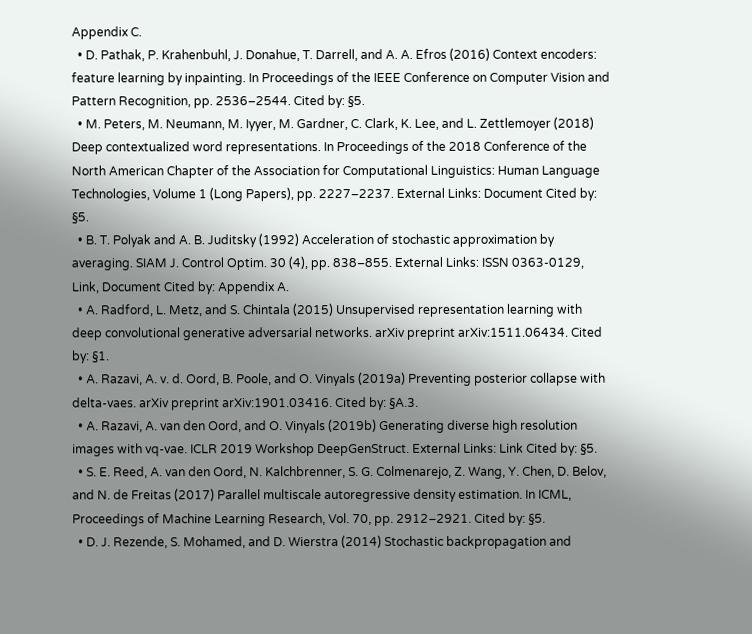Appendix C.
  • D. Pathak, P. Krahenbuhl, J. Donahue, T. Darrell, and A. A. Efros (2016) Context encoders: feature learning by inpainting. In Proceedings of the IEEE Conference on Computer Vision and Pattern Recognition, pp. 2536–2544. Cited by: §5.
  • M. Peters, M. Neumann, M. Iyyer, M. Gardner, C. Clark, K. Lee, and L. Zettlemoyer (2018) Deep contextualized word representations. In Proceedings of the 2018 Conference of the North American Chapter of the Association for Computational Linguistics: Human Language Technologies, Volume 1 (Long Papers), pp. 2227–2237. External Links: Document Cited by: §5.
  • B. T. Polyak and A. B. Juditsky (1992) Acceleration of stochastic approximation by averaging. SIAM J. Control Optim. 30 (4), pp. 838–855. External Links: ISSN 0363-0129, Link, Document Cited by: Appendix A.
  • A. Radford, L. Metz, and S. Chintala (2015) Unsupervised representation learning with deep convolutional generative adversarial networks. arXiv preprint arXiv:1511.06434. Cited by: §1.
  • A. Razavi, A. v. d. Oord, B. Poole, and O. Vinyals (2019a) Preventing posterior collapse with delta-vaes. arXiv preprint arXiv:1901.03416. Cited by: §A.3.
  • A. Razavi, A. van den Oord, and O. Vinyals (2019b) Generating diverse high resolution images with vq-vae. ICLR 2019 Workshop DeepGenStruct. External Links: Link Cited by: §5.
  • S. E. Reed, A. van den Oord, N. Kalchbrenner, S. G. Colmenarejo, Z. Wang, Y. Chen, D. Belov, and N. de Freitas (2017) Parallel multiscale autoregressive density estimation. In ICML, Proceedings of Machine Learning Research, Vol. 70, pp. 2912–2921. Cited by: §5.
  • D. J. Rezende, S. Mohamed, and D. Wierstra (2014) Stochastic backpropagation and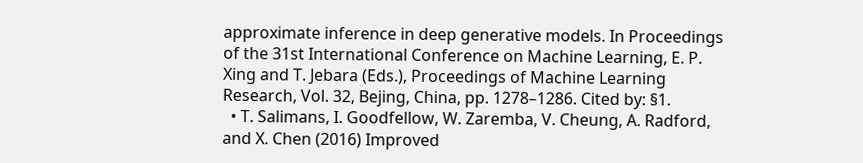approximate inference in deep generative models. In Proceedings of the 31st International Conference on Machine Learning, E. P. Xing and T. Jebara (Eds.), Proceedings of Machine Learning Research, Vol. 32, Bejing, China, pp. 1278–1286. Cited by: §1.
  • T. Salimans, I. Goodfellow, W. Zaremba, V. Cheung, A. Radford, and X. Chen (2016) Improved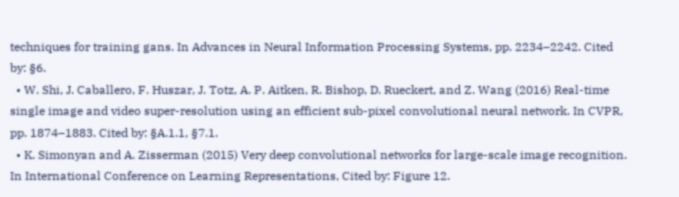techniques for training gans. In Advances in Neural Information Processing Systems, pp. 2234–2242. Cited by: §6.
  • W. Shi, J. Caballero, F. Huszar, J. Totz, A. P. Aitken, R. Bishop, D. Rueckert, and Z. Wang (2016) Real-time single image and video super-resolution using an efficient sub-pixel convolutional neural network. In CVPR, pp. 1874–1883. Cited by: §A.1.1, §7.1.
  • K. Simonyan and A. Zisserman (2015) Very deep convolutional networks for large-scale image recognition. In International Conference on Learning Representations, Cited by: Figure 12.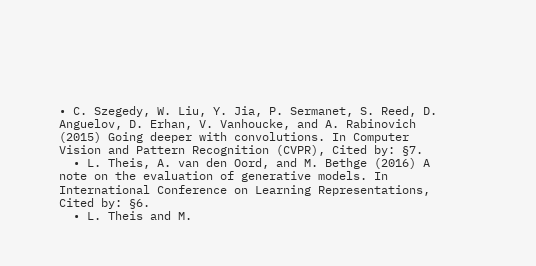• C. Szegedy, W. Liu, Y. Jia, P. Sermanet, S. Reed, D. Anguelov, D. Erhan, V. Vanhoucke, and A. Rabinovich (2015) Going deeper with convolutions. In Computer Vision and Pattern Recognition (CVPR), Cited by: §7.
  • L. Theis, A. van den Oord, and M. Bethge (2016) A note on the evaluation of generative models. In International Conference on Learning Representations, Cited by: §6.
  • L. Theis and M.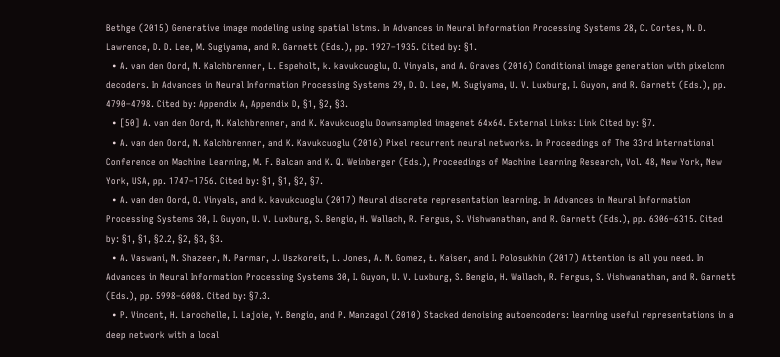Bethge (2015) Generative image modeling using spatial lstms. In Advances in Neural Information Processing Systems 28, C. Cortes, N. D. Lawrence, D. D. Lee, M. Sugiyama, and R. Garnett (Eds.), pp. 1927–1935. Cited by: §1.
  • A. van den Oord, N. Kalchbrenner, L. Espeholt, k. kavukcuoglu, O. Vinyals, and A. Graves (2016) Conditional image generation with pixelcnn decoders. In Advances in Neural Information Processing Systems 29, D. D. Lee, M. Sugiyama, U. V. Luxburg, I. Guyon, and R. Garnett (Eds.), pp. 4790–4798. Cited by: Appendix A, Appendix D, §1, §2, §3.
  • [50] A. van den Oord, N. Kalchbrenner, and K. Kavukcuoglu Downsampled imagenet 64x64. External Links: Link Cited by: §7.
  • A. van den Oord, N. Kalchbrenner, and K. Kavukcuoglu (2016) Pixel recurrent neural networks. In Proceedings of The 33rd International Conference on Machine Learning, M. F. Balcan and K. Q. Weinberger (Eds.), Proceedings of Machine Learning Research, Vol. 48, New York, New York, USA, pp. 1747–1756. Cited by: §1, §1, §2, §7.
  • A. van den Oord, O. Vinyals, and k. kavukcuoglu (2017) Neural discrete representation learning. In Advances in Neural Information Processing Systems 30, I. Guyon, U. V. Luxburg, S. Bengio, H. Wallach, R. Fergus, S. Vishwanathan, and R. Garnett (Eds.), pp. 6306–6315. Cited by: §1, §1, §2.2, §2, §3, §3.
  • A. Vaswani, N. Shazeer, N. Parmar, J. Uszkoreit, L. Jones, A. N. Gomez, Ł. Kaiser, and I. Polosukhin (2017) Attention is all you need. In Advances in Neural Information Processing Systems 30, I. Guyon, U. V. Luxburg, S. Bengio, H. Wallach, R. Fergus, S. Vishwanathan, and R. Garnett (Eds.), pp. 5998–6008. Cited by: §7.3.
  • P. Vincent, H. Larochelle, I. Lajoie, Y. Bengio, and P. Manzagol (2010) Stacked denoising autoencoders: learning useful representations in a deep network with a local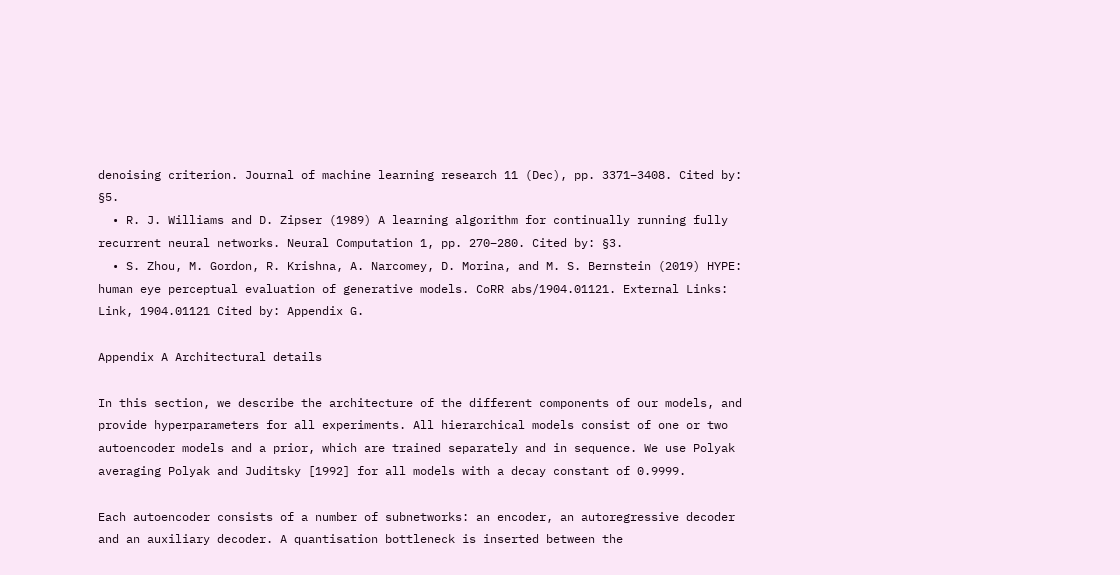denoising criterion. Journal of machine learning research 11 (Dec), pp. 3371–3408. Cited by: §5.
  • R. J. Williams and D. Zipser (1989) A learning algorithm for continually running fully recurrent neural networks. Neural Computation 1, pp. 270–280. Cited by: §3.
  • S. Zhou, M. Gordon, R. Krishna, A. Narcomey, D. Morina, and M. S. Bernstein (2019) HYPE: human eye perceptual evaluation of generative models. CoRR abs/1904.01121. External Links: Link, 1904.01121 Cited by: Appendix G.

Appendix A Architectural details

In this section, we describe the architecture of the different components of our models, and provide hyperparameters for all experiments. All hierarchical models consist of one or two autoencoder models and a prior, which are trained separately and in sequence. We use Polyak averaging Polyak and Juditsky [1992] for all models with a decay constant of 0.9999.

Each autoencoder consists of a number of subnetworks: an encoder, an autoregressive decoder and an auxiliary decoder. A quantisation bottleneck is inserted between the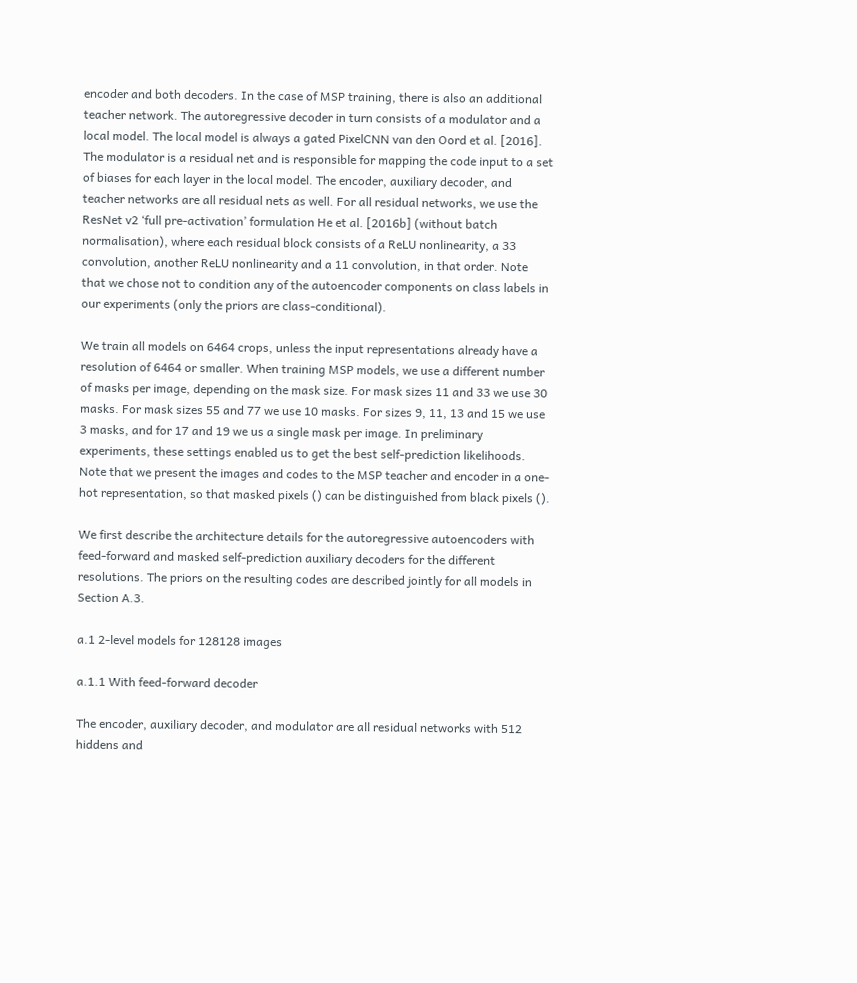encoder and both decoders. In the case of MSP training, there is also an additional teacher network. The autoregressive decoder in turn consists of a modulator and a local model. The local model is always a gated PixelCNN van den Oord et al. [2016]. The modulator is a residual net and is responsible for mapping the code input to a set of biases for each layer in the local model. The encoder, auxiliary decoder, and teacher networks are all residual nets as well. For all residual networks, we use the ResNet v2 ‘full pre-activation’ formulation He et al. [2016b] (without batch normalisation), where each residual block consists of a ReLU nonlinearity, a 33 convolution, another ReLU nonlinearity and a 11 convolution, in that order. Note that we chose not to condition any of the autoencoder components on class labels in our experiments (only the priors are class-conditional).

We train all models on 6464 crops, unless the input representations already have a resolution of 6464 or smaller. When training MSP models, we use a different number of masks per image, depending on the mask size. For mask sizes 11 and 33 we use 30 masks. For mask sizes 55 and 77 we use 10 masks. For sizes 9, 11, 13 and 15 we use 3 masks, and for 17 and 19 we us a single mask per image. In preliminary experiments, these settings enabled us to get the best self-prediction likelihoods. Note that we present the images and codes to the MSP teacher and encoder in a one-hot representation, so that masked pixels () can be distinguished from black pixels ().

We first describe the architecture details for the autoregressive autoencoders with feed-forward and masked self-prediction auxiliary decoders for the different resolutions. The priors on the resulting codes are described jointly for all models in Section A.3.

a.1 2-level models for 128128 images

a.1.1 With feed-forward decoder

The encoder, auxiliary decoder, and modulator are all residual networks with 512 hiddens and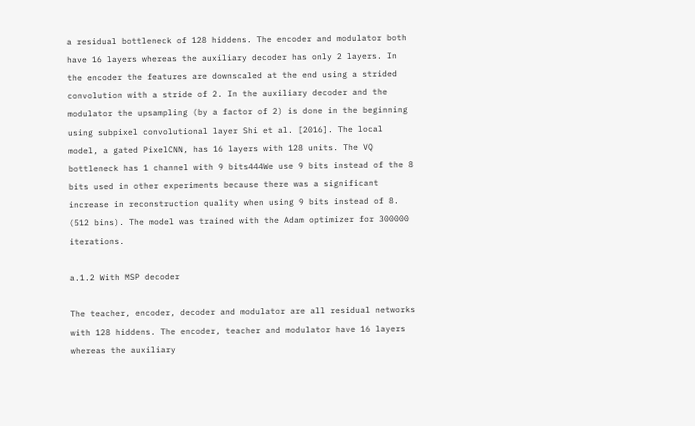a residual bottleneck of 128 hiddens. The encoder and modulator both have 16 layers whereas the auxiliary decoder has only 2 layers. In the encoder the features are downscaled at the end using a strided convolution with a stride of 2. In the auxiliary decoder and the modulator the upsampling (by a factor of 2) is done in the beginning using subpixel convolutional layer Shi et al. [2016]. The local model, a gated PixelCNN, has 16 layers with 128 units. The VQ bottleneck has 1 channel with 9 bits444We use 9 bits instead of the 8 bits used in other experiments because there was a significant increase in reconstruction quality when using 9 bits instead of 8. (512 bins). The model was trained with the Adam optimizer for 300000 iterations.

a.1.2 With MSP decoder

The teacher, encoder, decoder and modulator are all residual networks with 128 hiddens. The encoder, teacher and modulator have 16 layers whereas the auxiliary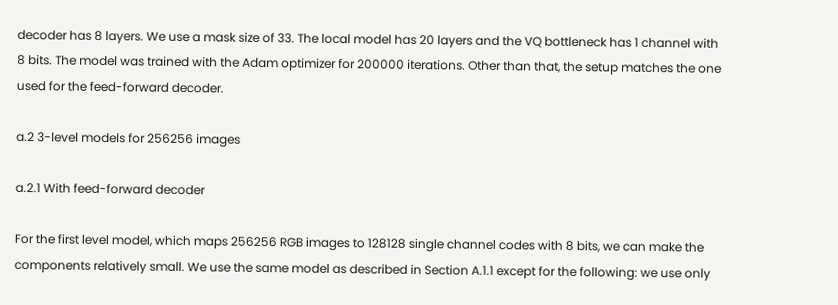decoder has 8 layers. We use a mask size of 33. The local model has 20 layers and the VQ bottleneck has 1 channel with 8 bits. The model was trained with the Adam optimizer for 200000 iterations. Other than that, the setup matches the one used for the feed-forward decoder.

a.2 3-level models for 256256 images

a.2.1 With feed-forward decoder

For the first level model, which maps 256256 RGB images to 128128 single channel codes with 8 bits, we can make the components relatively small. We use the same model as described in Section A.1.1 except for the following: we use only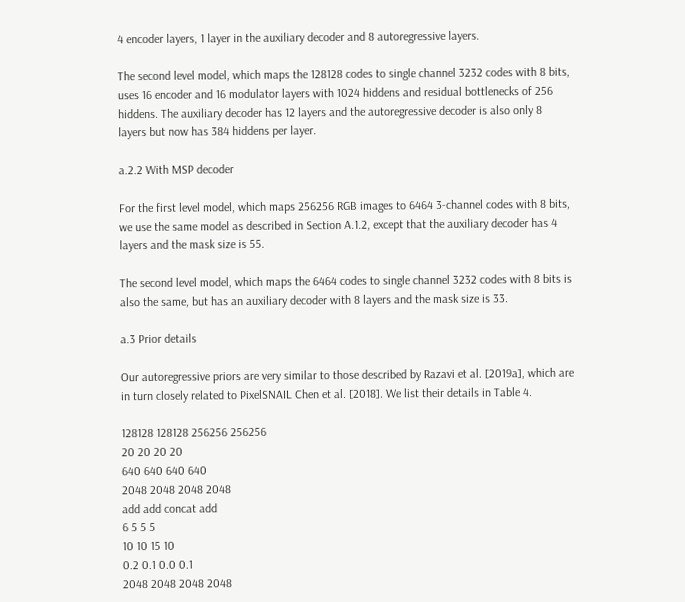4 encoder layers, 1 layer in the auxiliary decoder and 8 autoregressive layers.

The second level model, which maps the 128128 codes to single channel 3232 codes with 8 bits, uses 16 encoder and 16 modulator layers with 1024 hiddens and residual bottlenecks of 256 hiddens. The auxiliary decoder has 12 layers and the autoregressive decoder is also only 8 layers but now has 384 hiddens per layer.

a.2.2 With MSP decoder

For the first level model, which maps 256256 RGB images to 6464 3-channel codes with 8 bits, we use the same model as described in Section A.1.2, except that the auxiliary decoder has 4 layers and the mask size is 55.

The second level model, which maps the 6464 codes to single channel 3232 codes with 8 bits is also the same, but has an auxiliary decoder with 8 layers and the mask size is 33.

a.3 Prior details

Our autoregressive priors are very similar to those described by Razavi et al. [2019a], which are in turn closely related to PixelSNAIL Chen et al. [2018]. We list their details in Table 4.

128128 128128 256256 256256
20 20 20 20
640 640 640 640
2048 2048 2048 2048
add add concat add
6 5 5 5
10 10 15 10
0.2 0.1 0.0 0.1
2048 2048 2048 2048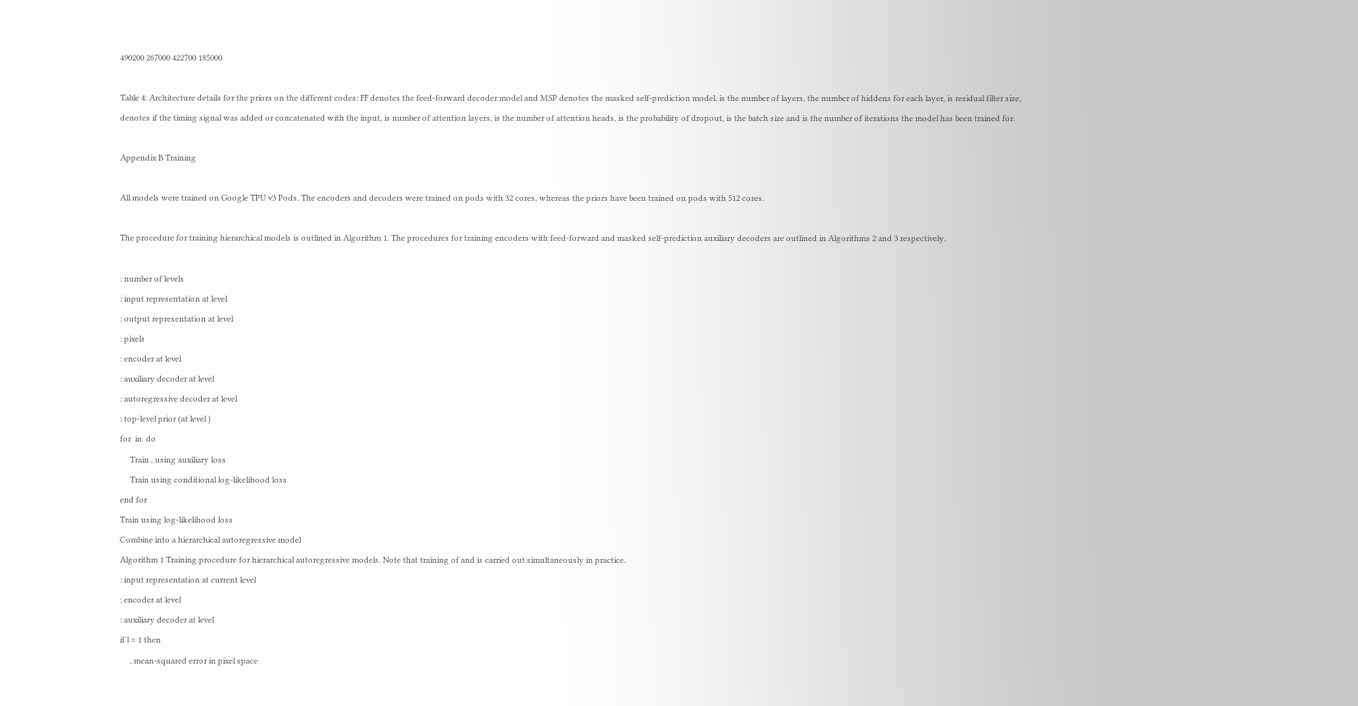490200 267000 422700 185000

Table 4: Architecture details for the priors on the different codes: FF denotes the feed-forward decoder model and MSP denotes the masked self-prediction model. is the number of layers, the number of hiddens for each layer, is residual filter size, denotes if the timing signal was added or concatenated with the input, is number of attention layers, is the number of attention heads, is the probability of dropout, is the batch size and is the number of iterations the model has been trained for.

Appendix B Training

All models were trained on Google TPU v3 Pods. The encoders and decoders were trained on pods with 32 cores, whereas the priors have been trained on pods with 512 cores.

The procedure for training hierarchical models is outlined in Algorithm 1. The procedures for training encoders with feed-forward and masked self-prediction auxiliary decoders are outlined in Algorithms 2 and 3 respectively.

: number of levels
: input representation at level
: output representation at level
: pixels
: encoder at level
: auxiliary decoder at level
: autoregressive decoder at level
: top-level prior (at level )
for  in  do
     Train , using auxiliary loss
     Train using conditional log-likelihood loss
end for
Train using log-likelihood loss
Combine into a hierarchical autoregressive model
Algorithm 1 Training procedure for hierarchical autoregressive models. Note that training of and is carried out simultaneously in practice.
: input representation at current level
: encoder at level
: auxiliary decoder at level
if l = 1 then
     , mean-squared error in pixel space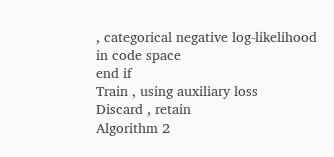, categorical negative log-likelihood in code space
end if
Train , using auxiliary loss
Discard , retain
Algorithm 2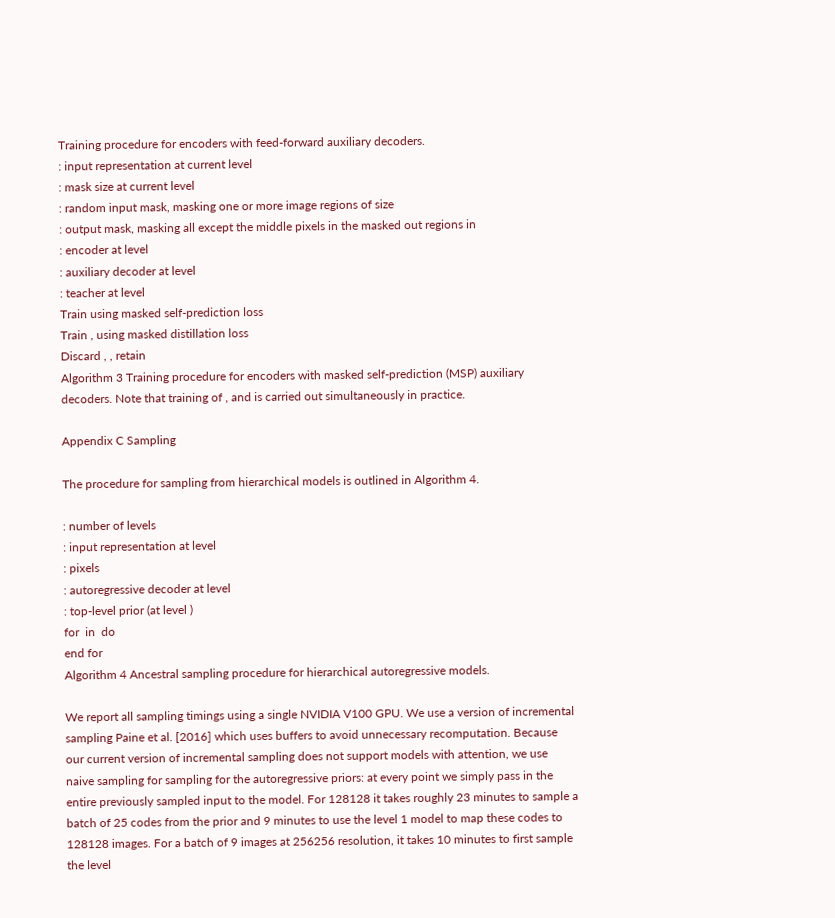Training procedure for encoders with feed-forward auxiliary decoders.
: input representation at current level
: mask size at current level
: random input mask, masking one or more image regions of size
: output mask, masking all except the middle pixels in the masked out regions in
: encoder at level
: auxiliary decoder at level
: teacher at level
Train using masked self-prediction loss
Train , using masked distillation loss
Discard , , retain
Algorithm 3 Training procedure for encoders with masked self-prediction (MSP) auxiliary decoders. Note that training of , and is carried out simultaneously in practice.

Appendix C Sampling

The procedure for sampling from hierarchical models is outlined in Algorithm 4.

: number of levels
: input representation at level
: pixels
: autoregressive decoder at level
: top-level prior (at level )
for  in  do
end for
Algorithm 4 Ancestral sampling procedure for hierarchical autoregressive models.

We report all sampling timings using a single NVIDIA V100 GPU. We use a version of incremental sampling Paine et al. [2016] which uses buffers to avoid unnecessary recomputation. Because our current version of incremental sampling does not support models with attention, we use naive sampling for sampling for the autoregressive priors: at every point we simply pass in the entire previously sampled input to the model. For 128128 it takes roughly 23 minutes to sample a batch of 25 codes from the prior and 9 minutes to use the level 1 model to map these codes to 128128 images. For a batch of 9 images at 256256 resolution, it takes 10 minutes to first sample the level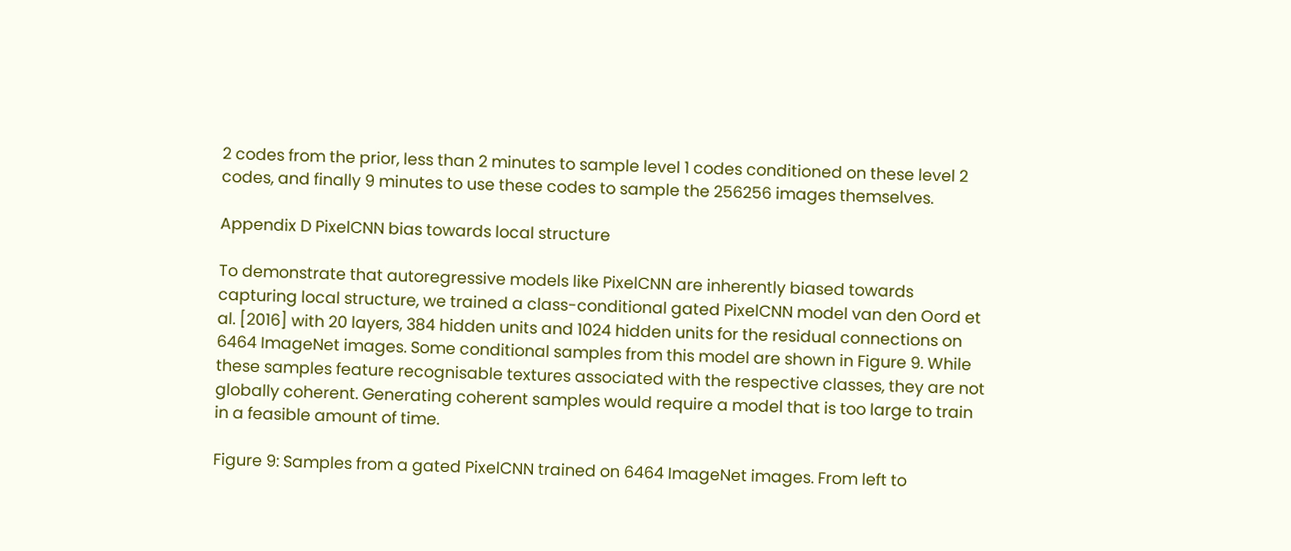2 codes from the prior, less than 2 minutes to sample level 1 codes conditioned on these level 2 codes, and finally 9 minutes to use these codes to sample the 256256 images themselves.

Appendix D PixelCNN bias towards local structure

To demonstrate that autoregressive models like PixelCNN are inherently biased towards capturing local structure, we trained a class-conditional gated PixelCNN model van den Oord et al. [2016] with 20 layers, 384 hidden units and 1024 hidden units for the residual connections on 6464 ImageNet images. Some conditional samples from this model are shown in Figure 9. While these samples feature recognisable textures associated with the respective classes, they are not globally coherent. Generating coherent samples would require a model that is too large to train in a feasible amount of time.

Figure 9: Samples from a gated PixelCNN trained on 6464 ImageNet images. From left to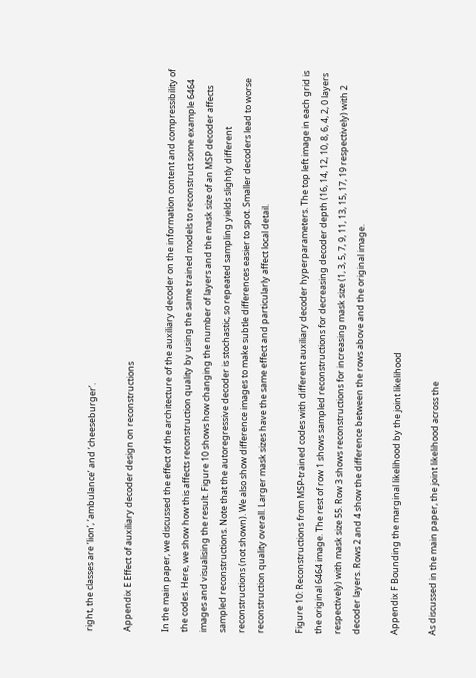right, the classes are ‘lion’, ‘ambulance’ and ‘cheeseburger’.

Appendix E Effect of auxiliary decoder design on reconstructions

In the main paper, we discussed the effect of the architecture of the auxiliary decoder on the information content and compressibility of the codes. Here, we show how this affects reconstruction quality by using the same trained models to reconstruct some example 6464 images and visualising the result. Figure 10 shows how changing the number of layers and the mask size of an MSP decoder affects sampled reconstructions. Note that the autoregressive decoder is stochastic, so repeated sampling yields slightly different reconstructions (not shown). We also show difference images to make subtle differences easier to spot. Smaller decoders lead to worse reconstruction quality overall. Larger mask sizes have the same effect and particularly affect local detail.

Figure 10: Reconstructions from MSP-trained codes with different auxiliary decoder hyperparameters. The top left image in each grid is the original 6464 image. The rest of row 1 shows sampled reconstructions for decreasing decoder depth (16, 14, 12, 10, 8, 6, 4, 2, 0 layers respectively) with mask size 55. Row 3 shows reconstructions for increasing mask size (1, 3, 5, 7, 9, 11, 13, 15, 17, 19 respectively) with 2 decoder layers. Rows 2 and 4 show the difference between the rows above and the original image.

Appendix F Bounding the marginal likelihood by the joint likelihood

As discussed in the main paper, the joint likelihood across the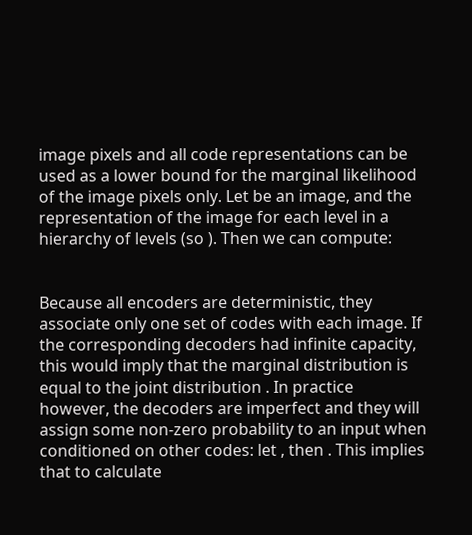image pixels and all code representations can be used as a lower bound for the marginal likelihood of the image pixels only. Let be an image, and the representation of the image for each level in a hierarchy of levels (so ). Then we can compute:


Because all encoders are deterministic, they associate only one set of codes with each image. If the corresponding decoders had infinite capacity, this would imply that the marginal distribution is equal to the joint distribution . In practice however, the decoders are imperfect and they will assign some non-zero probability to an input when conditioned on other codes: let , then . This implies that to calculate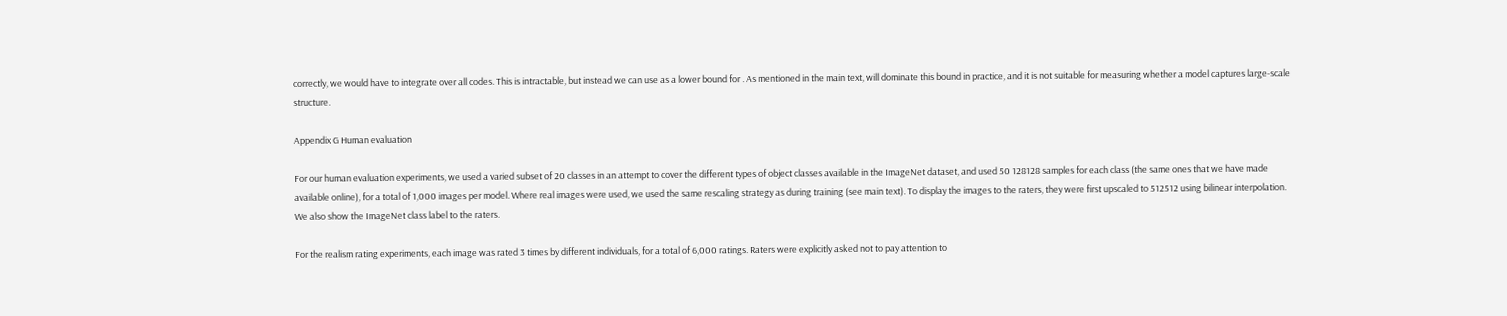correctly, we would have to integrate over all codes. This is intractable, but instead we can use as a lower bound for . As mentioned in the main text, will dominate this bound in practice, and it is not suitable for measuring whether a model captures large-scale structure.

Appendix G Human evaluation

For our human evaluation experiments, we used a varied subset of 20 classes in an attempt to cover the different types of object classes available in the ImageNet dataset, and used 50 128128 samples for each class (the same ones that we have made available online), for a total of 1,000 images per model. Where real images were used, we used the same rescaling strategy as during training (see main text). To display the images to the raters, they were first upscaled to 512512 using bilinear interpolation. We also show the ImageNet class label to the raters.

For the realism rating experiments, each image was rated 3 times by different individuals, for a total of 6,000 ratings. Raters were explicitly asked not to pay attention to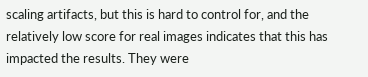scaling artifacts, but this is hard to control for, and the relatively low score for real images indicates that this has impacted the results. They were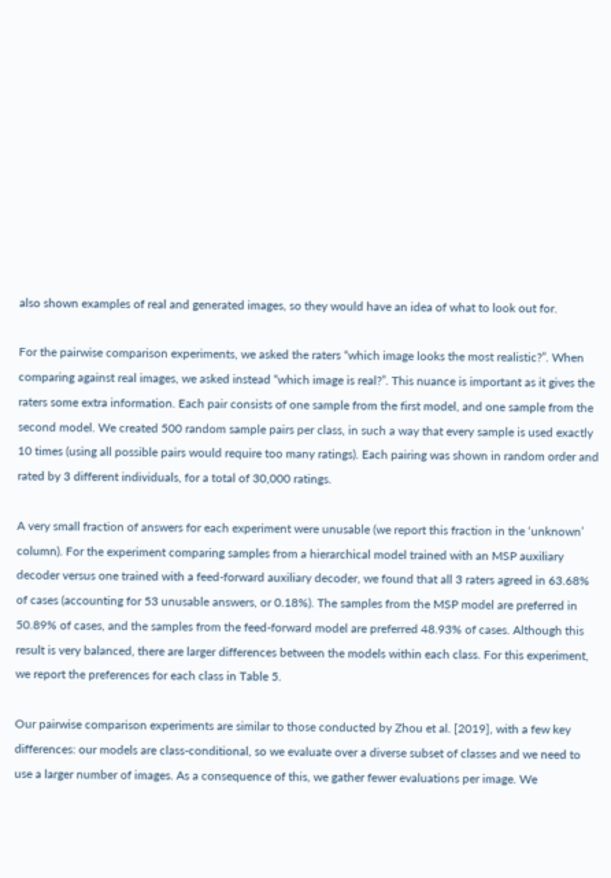also shown examples of real and generated images, so they would have an idea of what to look out for.

For the pairwise comparison experiments, we asked the raters “which image looks the most realistic?”. When comparing against real images, we asked instead “which image is real?”. This nuance is important as it gives the raters some extra information. Each pair consists of one sample from the first model, and one sample from the second model. We created 500 random sample pairs per class, in such a way that every sample is used exactly 10 times (using all possible pairs would require too many ratings). Each pairing was shown in random order and rated by 3 different individuals, for a total of 30,000 ratings.

A very small fraction of answers for each experiment were unusable (we report this fraction in the ‘unknown’ column). For the experiment comparing samples from a hierarchical model trained with an MSP auxiliary decoder versus one trained with a feed-forward auxiliary decoder, we found that all 3 raters agreed in 63.68% of cases (accounting for 53 unusable answers, or 0.18%). The samples from the MSP model are preferred in 50.89% of cases, and the samples from the feed-forward model are preferred 48.93% of cases. Although this result is very balanced, there are larger differences between the models within each class. For this experiment, we report the preferences for each class in Table 5.

Our pairwise comparison experiments are similar to those conducted by Zhou et al. [2019], with a few key differences: our models are class-conditional, so we evaluate over a diverse subset of classes and we need to use a larger number of images. As a consequence of this, we gather fewer evaluations per image. We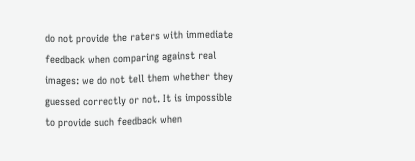do not provide the raters with immediate feedback when comparing against real images: we do not tell them whether they guessed correctly or not. It is impossible to provide such feedback when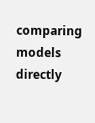comparing models directly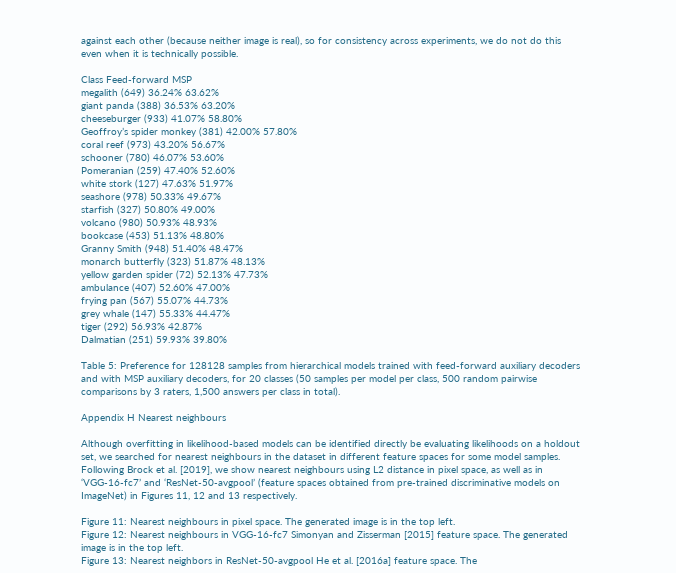against each other (because neither image is real), so for consistency across experiments, we do not do this even when it is technically possible.

Class Feed-forward MSP
megalith (649) 36.24% 63.62%
giant panda (388) 36.53% 63.20%
cheeseburger (933) 41.07% 58.80%
Geoffroy’s spider monkey (381) 42.00% 57.80%
coral reef (973) 43.20% 56.67%
schooner (780) 46.07% 53.60%
Pomeranian (259) 47.40% 52.60%
white stork (127) 47.63% 51.97%
seashore (978) 50.33% 49.67%
starfish (327) 50.80% 49.00%
volcano (980) 50.93% 48.93%
bookcase (453) 51.13% 48.80%
Granny Smith (948) 51.40% 48.47%
monarch butterfly (323) 51.87% 48.13%
yellow garden spider (72) 52.13% 47.73%
ambulance (407) 52.60% 47.00%
frying pan (567) 55.07% 44.73%
grey whale (147) 55.33% 44.47%
tiger (292) 56.93% 42.87%
Dalmatian (251) 59.93% 39.80%

Table 5: Preference for 128128 samples from hierarchical models trained with feed-forward auxiliary decoders and with MSP auxiliary decoders, for 20 classes (50 samples per model per class, 500 random pairwise comparisons by 3 raters, 1,500 answers per class in total).

Appendix H Nearest neighbours

Although overfitting in likelihood-based models can be identified directly be evaluating likelihoods on a holdout set, we searched for nearest neighbours in the dataset in different feature spaces for some model samples. Following Brock et al. [2019], we show nearest neighbours using L2 distance in pixel space, as well as in ‘VGG-16-fc7’ and ‘ResNet-50-avgpool’ (feature spaces obtained from pre-trained discriminative models on ImageNet) in Figures 11, 12 and 13 respectively.

Figure 11: Nearest neighbours in pixel space. The generated image is in the top left.
Figure 12: Nearest neighbours in VGG-16-fc7 Simonyan and Zisserman [2015] feature space. The generated image is in the top left.
Figure 13: Nearest neighbors in ResNet-50-avgpool He et al. [2016a] feature space. The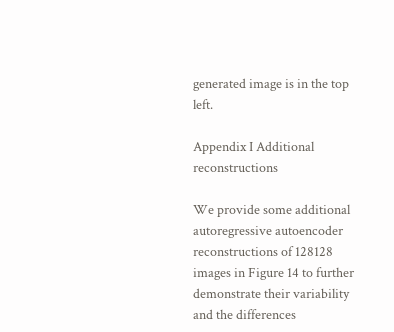generated image is in the top left.

Appendix I Additional reconstructions

We provide some additional autoregressive autoencoder reconstructions of 128128 images in Figure 14 to further demonstrate their variability and the differences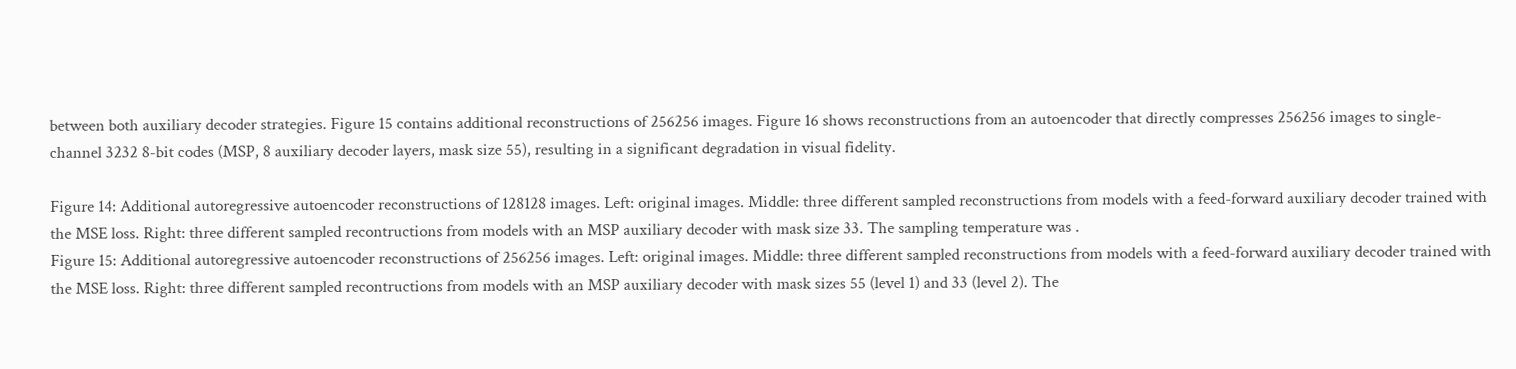between both auxiliary decoder strategies. Figure 15 contains additional reconstructions of 256256 images. Figure 16 shows reconstructions from an autoencoder that directly compresses 256256 images to single-channel 3232 8-bit codes (MSP, 8 auxiliary decoder layers, mask size 55), resulting in a significant degradation in visual fidelity.

Figure 14: Additional autoregressive autoencoder reconstructions of 128128 images. Left: original images. Middle: three different sampled reconstructions from models with a feed-forward auxiliary decoder trained with the MSE loss. Right: three different sampled recontructions from models with an MSP auxiliary decoder with mask size 33. The sampling temperature was .
Figure 15: Additional autoregressive autoencoder reconstructions of 256256 images. Left: original images. Middle: three different sampled reconstructions from models with a feed-forward auxiliary decoder trained with the MSE loss. Right: three different sampled recontructions from models with an MSP auxiliary decoder with mask sizes 55 (level 1) and 33 (level 2). The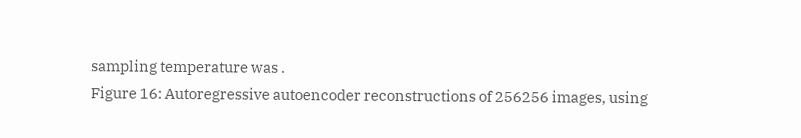sampling temperature was .
Figure 16: Autoregressive autoencoder reconstructions of 256256 images, using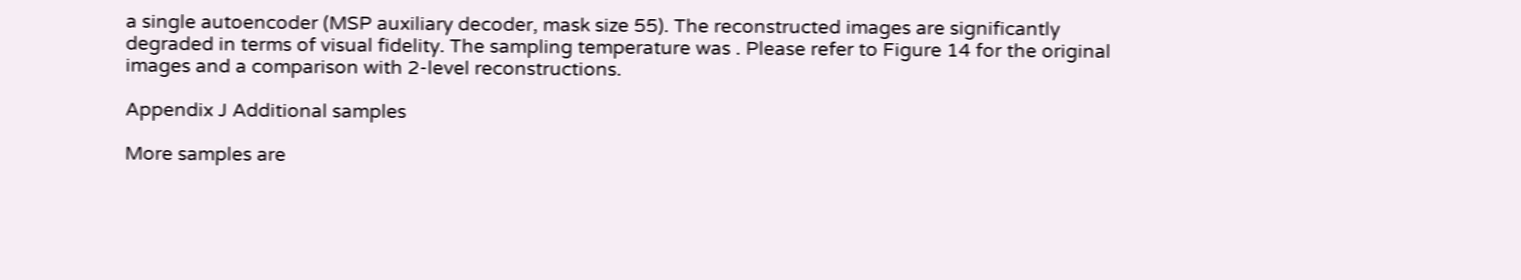a single autoencoder (MSP auxiliary decoder, mask size 55). The reconstructed images are significantly degraded in terms of visual fidelity. The sampling temperature was . Please refer to Figure 14 for the original images and a comparison with 2-level reconstructions.

Appendix J Additional samples

More samples are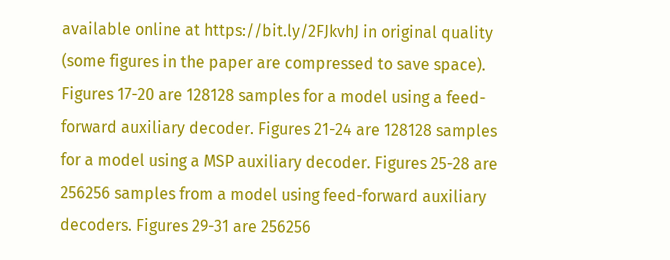available online at https://bit.ly/2FJkvhJ in original quality (some figures in the paper are compressed to save space). Figures 17-20 are 128128 samples for a model using a feed-forward auxiliary decoder. Figures 21-24 are 128128 samples for a model using a MSP auxiliary decoder. Figures 25-28 are 256256 samples from a model using feed-forward auxiliary decoders. Figures 29-31 are 256256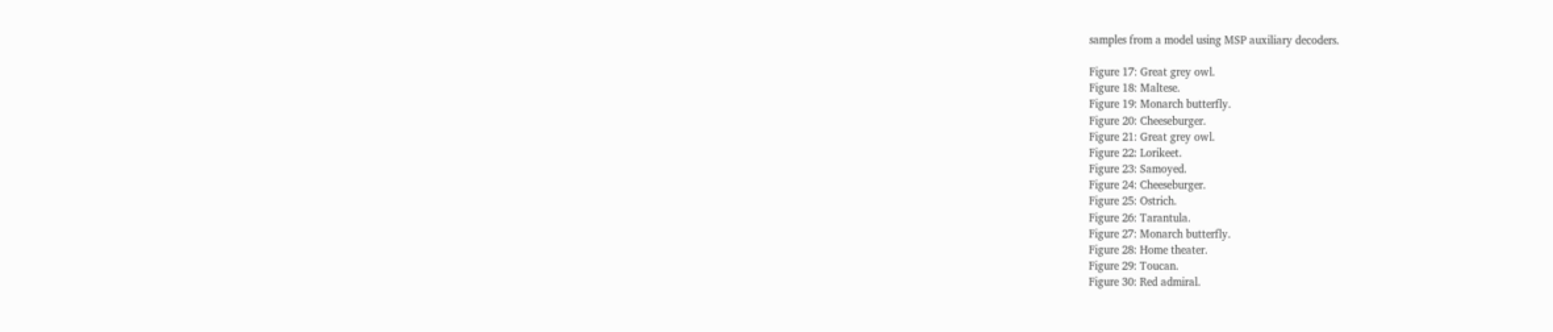samples from a model using MSP auxiliary decoders.

Figure 17: Great grey owl.
Figure 18: Maltese.
Figure 19: Monarch butterfly.
Figure 20: Cheeseburger.
Figure 21: Great grey owl.
Figure 22: Lorikeet.
Figure 23: Samoyed.
Figure 24: Cheeseburger.
Figure 25: Ostrich.
Figure 26: Tarantula.
Figure 27: Monarch butterfly.
Figure 28: Home theater.
Figure 29: Toucan.
Figure 30: Red admiral.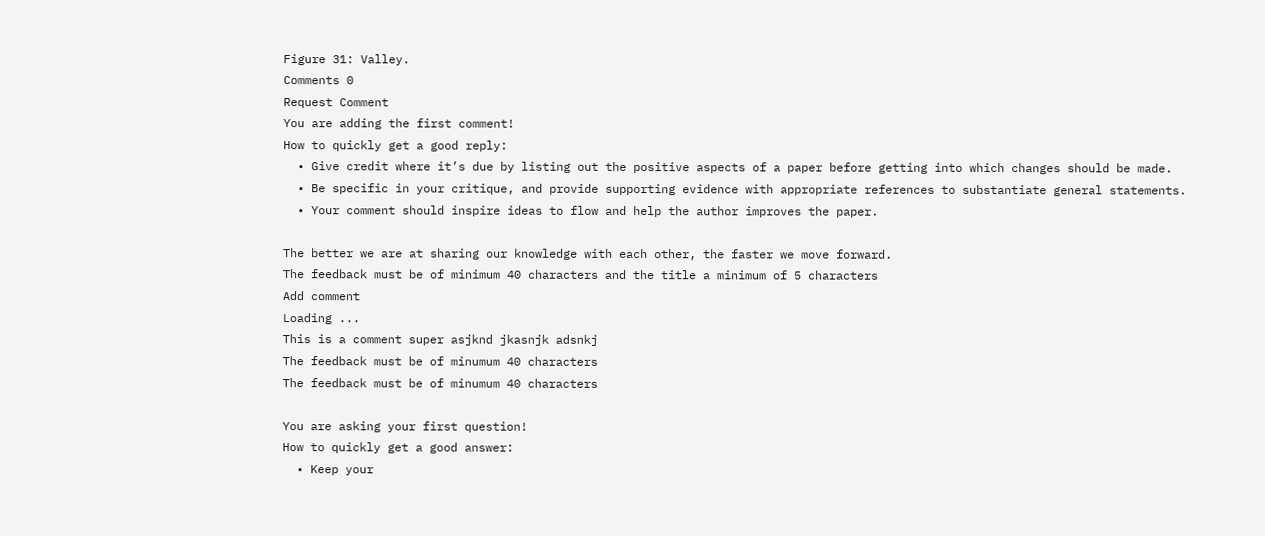Figure 31: Valley.
Comments 0
Request Comment
You are adding the first comment!
How to quickly get a good reply:
  • Give credit where it’s due by listing out the positive aspects of a paper before getting into which changes should be made.
  • Be specific in your critique, and provide supporting evidence with appropriate references to substantiate general statements.
  • Your comment should inspire ideas to flow and help the author improves the paper.

The better we are at sharing our knowledge with each other, the faster we move forward.
The feedback must be of minimum 40 characters and the title a minimum of 5 characters
Add comment
Loading ...
This is a comment super asjknd jkasnjk adsnkj
The feedback must be of minumum 40 characters
The feedback must be of minumum 40 characters

You are asking your first question!
How to quickly get a good answer:
  • Keep your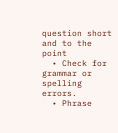question short and to the point
  • Check for grammar or spelling errors.
  • Phrase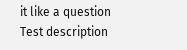it like a question
Test description